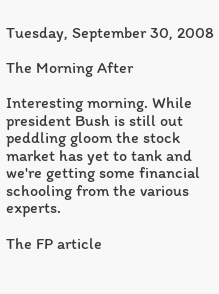Tuesday, September 30, 2008

The Morning After

Interesting morning. While president Bush is still out peddling gloom the stock market has yet to tank and we're getting some financial schooling from the various experts.

The FP article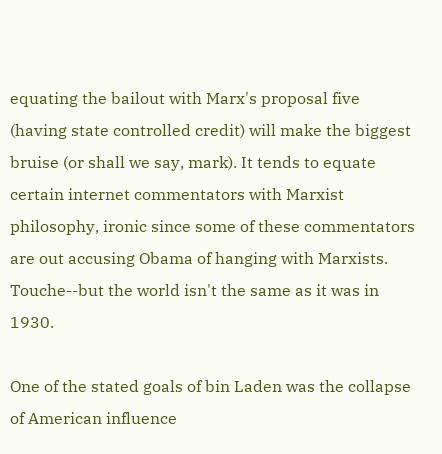equating the bailout with Marx's proposal five (having state controlled credit) will make the biggest bruise (or shall we say, mark). It tends to equate certain internet commentators with Marxist philosophy, ironic since some of these commentators are out accusing Obama of hanging with Marxists. Touche--but the world isn't the same as it was in 1930.

One of the stated goals of bin Laden was the collapse of American influence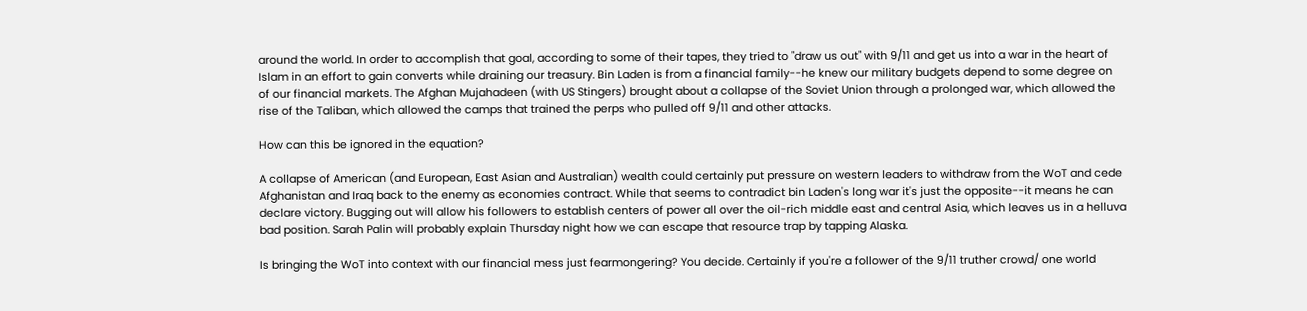around the world. In order to accomplish that goal, according to some of their tapes, they tried to "draw us out" with 9/11 and get us into a war in the heart of Islam in an effort to gain converts while draining our treasury. Bin Laden is from a financial family--he knew our military budgets depend to some degree on of our financial markets. The Afghan Mujahadeen (with US Stingers) brought about a collapse of the Soviet Union through a prolonged war, which allowed the rise of the Taliban, which allowed the camps that trained the perps who pulled off 9/11 and other attacks.

How can this be ignored in the equation?

A collapse of American (and European, East Asian and Australian) wealth could certainly put pressure on western leaders to withdraw from the WoT and cede Afghanistan and Iraq back to the enemy as economies contract. While that seems to contradict bin Laden's long war it's just the opposite--it means he can declare victory. Bugging out will allow his followers to establish centers of power all over the oil-rich middle east and central Asia, which leaves us in a helluva bad position. Sarah Palin will probably explain Thursday night how we can escape that resource trap by tapping Alaska.

Is bringing the WoT into context with our financial mess just fearmongering? You decide. Certainly if you're a follower of the 9/11 truther crowd/ one world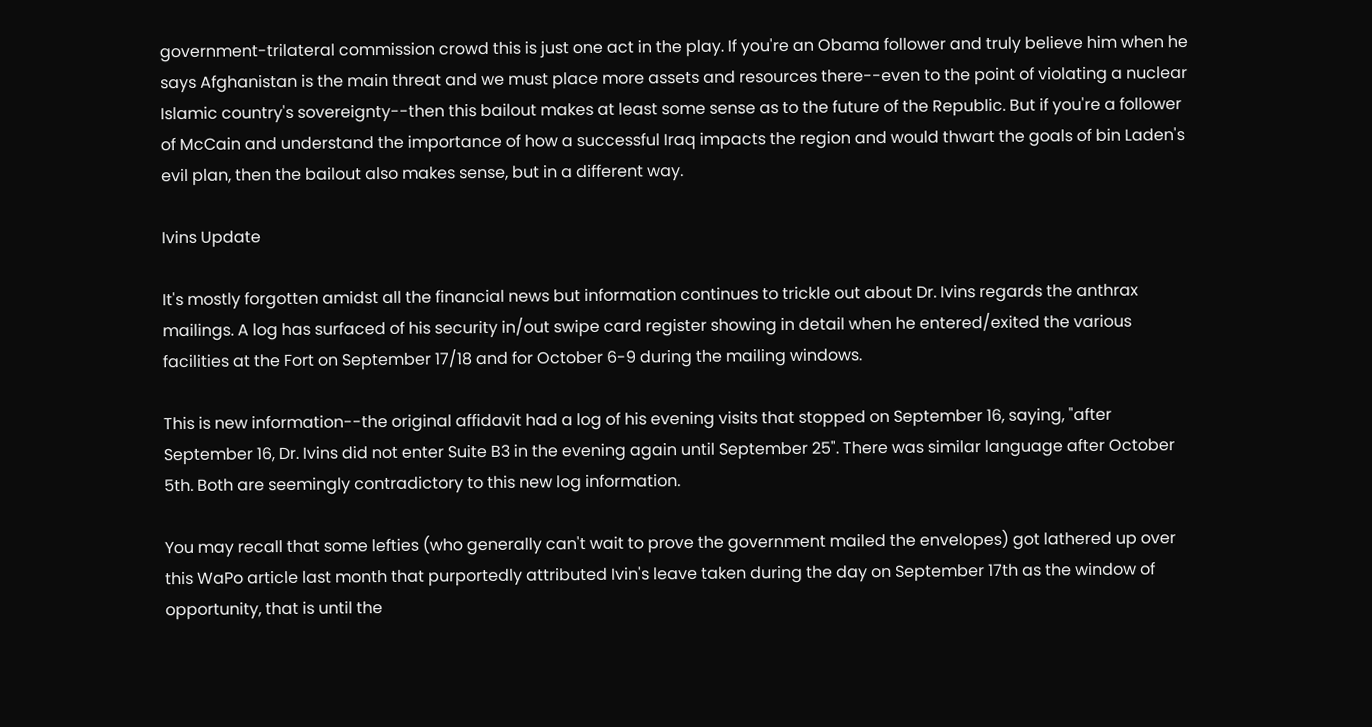government-trilateral commission crowd this is just one act in the play. If you're an Obama follower and truly believe him when he says Afghanistan is the main threat and we must place more assets and resources there--even to the point of violating a nuclear Islamic country's sovereignty--then this bailout makes at least some sense as to the future of the Republic. But if you're a follower of McCain and understand the importance of how a successful Iraq impacts the region and would thwart the goals of bin Laden's evil plan, then the bailout also makes sense, but in a different way.

Ivins Update

It's mostly forgotten amidst all the financial news but information continues to trickle out about Dr. Ivins regards the anthrax mailings. A log has surfaced of his security in/out swipe card register showing in detail when he entered/exited the various facilities at the Fort on September 17/18 and for October 6-9 during the mailing windows.

This is new information--the original affidavit had a log of his evening visits that stopped on September 16, saying, "after September 16, Dr. Ivins did not enter Suite B3 in the evening again until September 25". There was similar language after October 5th. Both are seemingly contradictory to this new log information.

You may recall that some lefties (who generally can't wait to prove the government mailed the envelopes) got lathered up over this WaPo article last month that purportedly attributed Ivin's leave taken during the day on September 17th as the window of opportunity, that is until the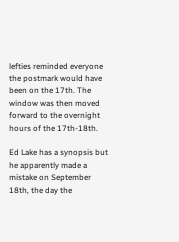lefties reminded everyone the postmark would have been on the 17th. The window was then moved forward to the overnight hours of the 17th-18th.

Ed Lake has a synopsis but he apparently made a mistake on September 18th, the day the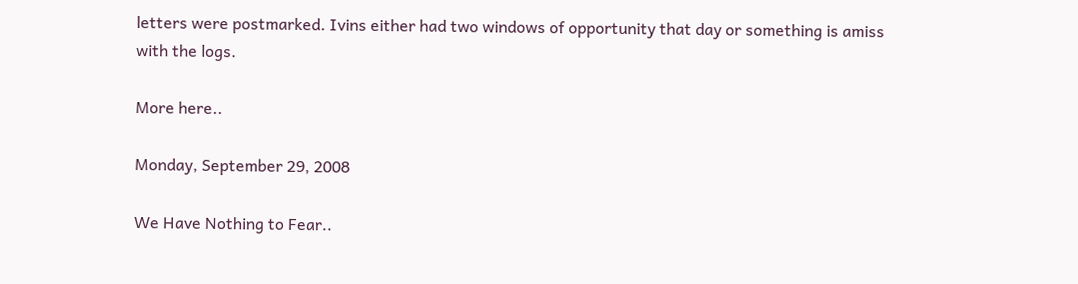letters were postmarked. Ivins either had two windows of opportunity that day or something is amiss with the logs.

More here..

Monday, September 29, 2008

We Have Nothing to Fear..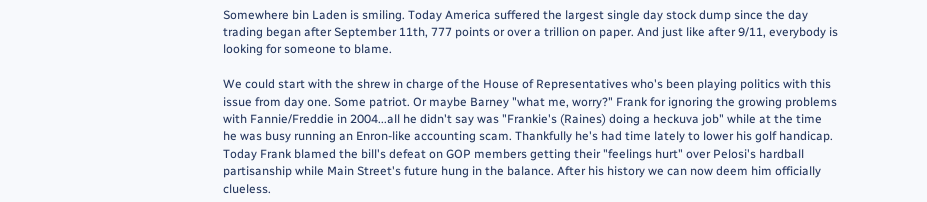Somewhere bin Laden is smiling. Today America suffered the largest single day stock dump since the day trading began after September 11th, 777 points or over a trillion on paper. And just like after 9/11, everybody is looking for someone to blame.

We could start with the shrew in charge of the House of Representatives who's been playing politics with this issue from day one. Some patriot. Or maybe Barney "what me, worry?" Frank for ignoring the growing problems with Fannie/Freddie in 2004...all he didn't say was "Frankie's (Raines) doing a heckuva job" while at the time he was busy running an Enron-like accounting scam. Thankfully he's had time lately to lower his golf handicap. Today Frank blamed the bill's defeat on GOP members getting their "feelings hurt" over Pelosi's hardball partisanship while Main Street's future hung in the balance. After his history we can now deem him officially clueless.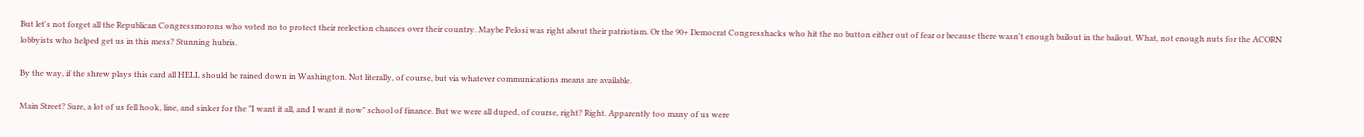But let's not forget all the Republican Congressmorons who voted no to protect their reelection chances over their country. Maybe Pelosi was right about their patriotism. Or the 90+ Democrat Congresshacks who hit the no button either out of fear or because there wasn't enough bailout in the bailout. What, not enough nuts for the ACORN lobbyists who helped get us in this mess? Stunning hubris.

By the way, if the shrew plays this card all HELL should be rained down in Washington. Not literally, of course, but via whatever communications means are available.

Main Street? Sure, a lot of us fell hook, line, and sinker for the "I want it all, and I want it now" school of finance. But we were all duped, of course, right? Right. Apparently too many of us were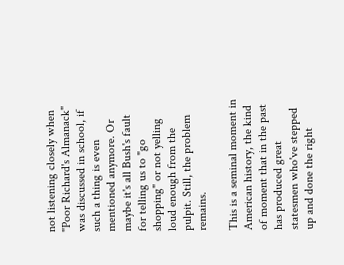not listening closely when "Poor Richard's Almanack" was discussed in school, if such a thing is even mentioned anymore. Or maybe it's all Bush's fault for telling us to "go shopping" or not yelling loud enough from the pulpit. Still, the problem remains.

This is a seminal moment in American history, the kind of moment that in the past has produced great statesmen who've stepped up and done the right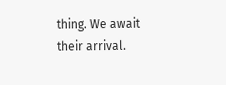thing. We await their arrival.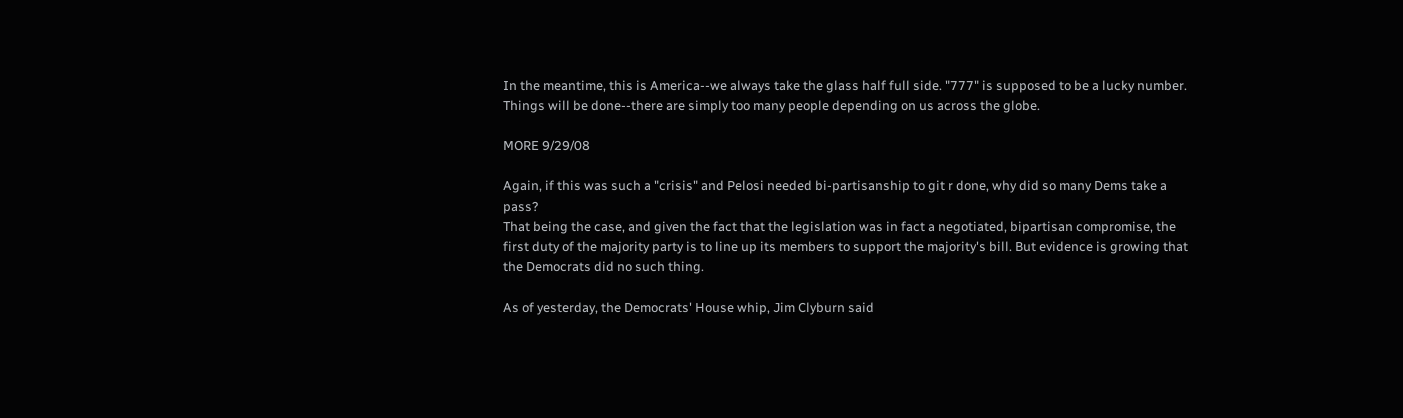In the meantime, this is America--we always take the glass half full side. "777" is supposed to be a lucky number. Things will be done--there are simply too many people depending on us across the globe.

MORE 9/29/08

Again, if this was such a "crisis" and Pelosi needed bi-partisanship to git r done, why did so many Dems take a pass?
That being the case, and given the fact that the legislation was in fact a negotiated, bipartisan compromise, the first duty of the majority party is to line up its members to support the majority's bill. But evidence is growing that the Democrats did no such thing.

As of yesterday, the Democrats' House whip, Jim Clyburn said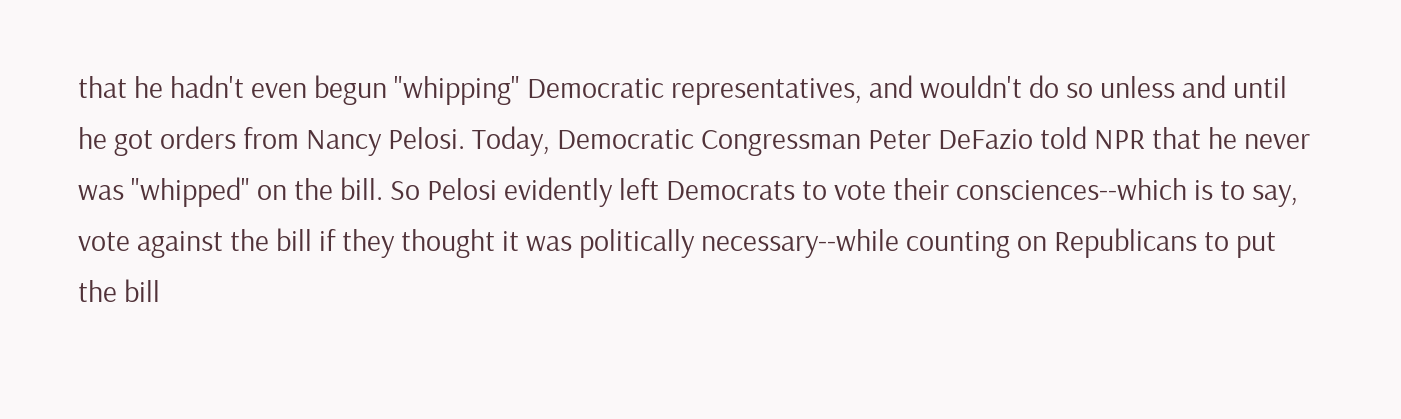that he hadn't even begun "whipping" Democratic representatives, and wouldn't do so unless and until he got orders from Nancy Pelosi. Today, Democratic Congressman Peter DeFazio told NPR that he never was "whipped" on the bill. So Pelosi evidently left Democrats to vote their consciences--which is to say, vote against the bill if they thought it was politically necessary--while counting on Republicans to put the bill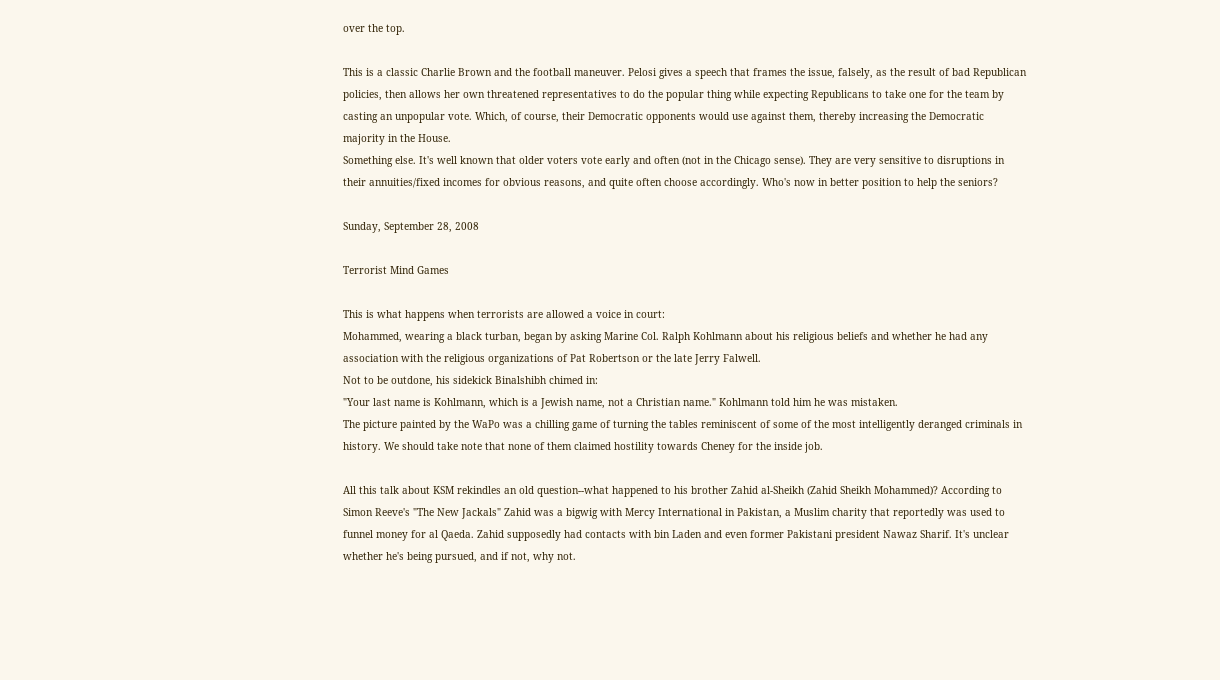over the top.

This is a classic Charlie Brown and the football maneuver. Pelosi gives a speech that frames the issue, falsely, as the result of bad Republican policies, then allows her own threatened representatives to do the popular thing while expecting Republicans to take one for the team by casting an unpopular vote. Which, of course, their Democratic opponents would use against them, thereby increasing the Democratic majority in the House.
Something else. It's well known that older voters vote early and often (not in the Chicago sense). They are very sensitive to disruptions in their annuities/fixed incomes for obvious reasons, and quite often choose accordingly. Who's now in better position to help the seniors?

Sunday, September 28, 2008

Terrorist Mind Games

This is what happens when terrorists are allowed a voice in court:
Mohammed, wearing a black turban, began by asking Marine Col. Ralph Kohlmann about his religious beliefs and whether he had any association with the religious organizations of Pat Robertson or the late Jerry Falwell.
Not to be outdone, his sidekick Binalshibh chimed in:
"Your last name is Kohlmann, which is a Jewish name, not a Christian name." Kohlmann told him he was mistaken.
The picture painted by the WaPo was a chilling game of turning the tables reminiscent of some of the most intelligently deranged criminals in history. We should take note that none of them claimed hostility towards Cheney for the inside job.

All this talk about KSM rekindles an old question--what happened to his brother Zahid al-Sheikh (Zahid Sheikh Mohammed)? According to Simon Reeve's "The New Jackals" Zahid was a bigwig with Mercy International in Pakistan, a Muslim charity that reportedly was used to funnel money for al Qaeda. Zahid supposedly had contacts with bin Laden and even former Pakistani president Nawaz Sharif. It's unclear whether he's being pursued, and if not, why not.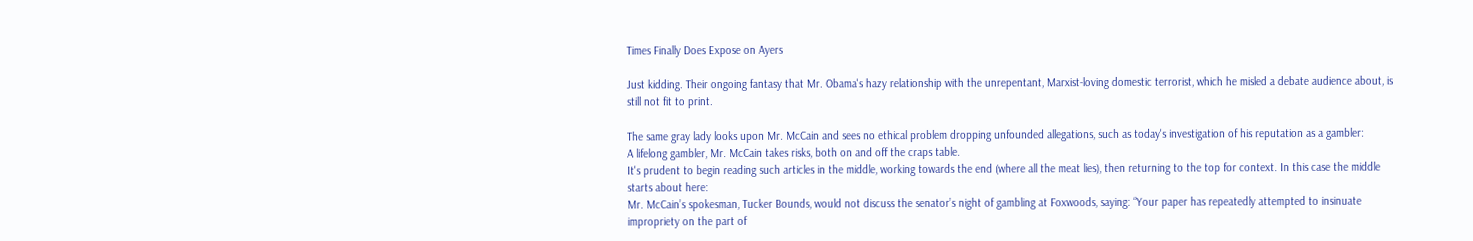Times Finally Does Expose on Ayers

Just kidding. Their ongoing fantasy that Mr. Obama's hazy relationship with the unrepentant, Marxist-loving domestic terrorist, which he misled a debate audience about, is still not fit to print.

The same gray lady looks upon Mr. McCain and sees no ethical problem dropping unfounded allegations, such as today's investigation of his reputation as a gambler:
A lifelong gambler, Mr. McCain takes risks, both on and off the craps table.
It's prudent to begin reading such articles in the middle, working towards the end (where all the meat lies), then returning to the top for context. In this case the middle starts about here:
Mr. McCain’s spokesman, Tucker Bounds, would not discuss the senator’s night of gambling at Foxwoods, saying: “Your paper has repeatedly attempted to insinuate impropriety on the part of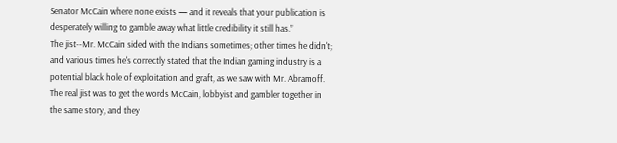Senator McCain where none exists — and it reveals that your publication is desperately willing to gamble away what little credibility it still has.”
The jist--Mr. McCain sided with the Indians sometimes; other times he didn't; and various times he's correctly stated that the Indian gaming industry is a potential black hole of exploitation and graft, as we saw with Mr. Abramoff. The real jist was to get the words McCain, lobbyist and gambler together in the same story, and they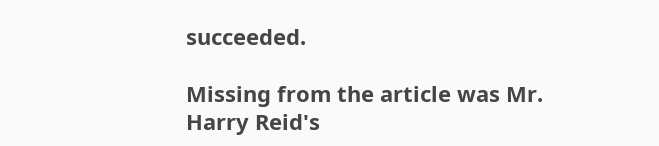succeeded.

Missing from the article was Mr. Harry Reid's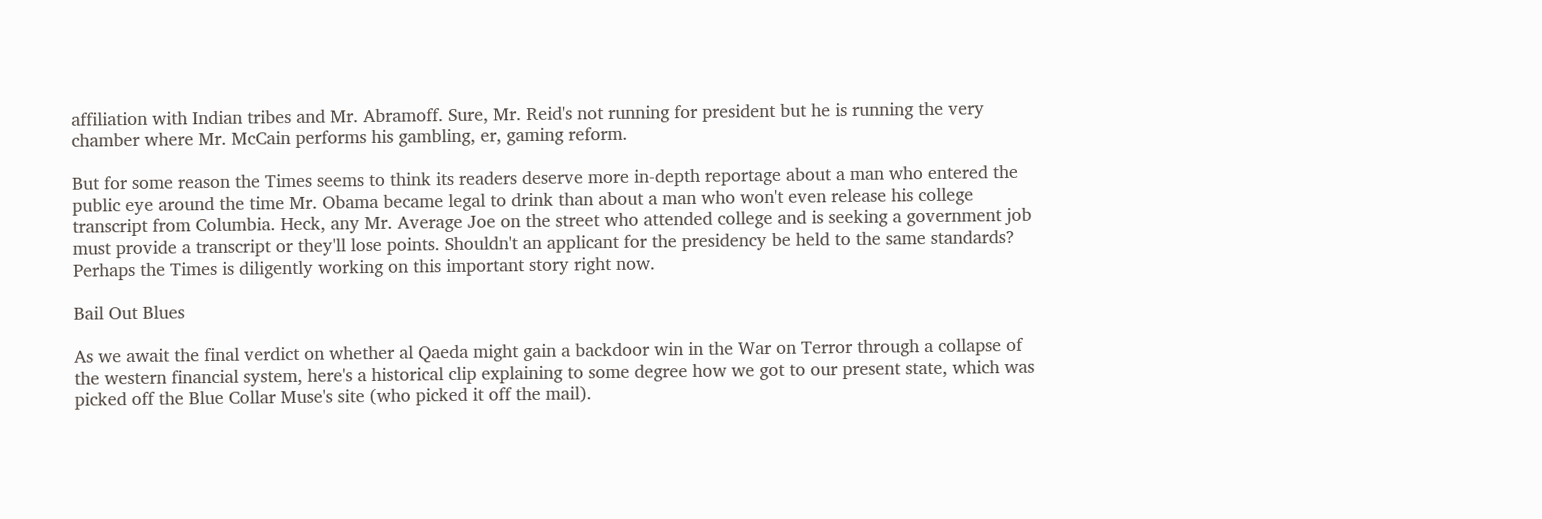affiliation with Indian tribes and Mr. Abramoff. Sure, Mr. Reid's not running for president but he is running the very chamber where Mr. McCain performs his gambling, er, gaming reform.

But for some reason the Times seems to think its readers deserve more in-depth reportage about a man who entered the public eye around the time Mr. Obama became legal to drink than about a man who won't even release his college transcript from Columbia. Heck, any Mr. Average Joe on the street who attended college and is seeking a government job must provide a transcript or they'll lose points. Shouldn't an applicant for the presidency be held to the same standards? Perhaps the Times is diligently working on this important story right now.

Bail Out Blues

As we await the final verdict on whether al Qaeda might gain a backdoor win in the War on Terror through a collapse of the western financial system, here's a historical clip explaining to some degree how we got to our present state, which was picked off the Blue Collar Muse's site (who picked it off the mail).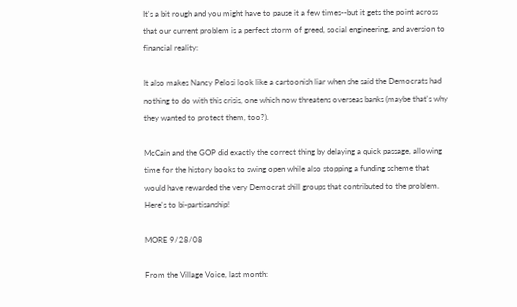It's a bit rough and you might have to pause it a few times--but it gets the point across that our current problem is a perfect storm of greed, social engineering, and aversion to financial reality:

It also makes Nancy Pelosi look like a cartoonish liar when she said the Democrats had nothing to do with this crisis, one which now threatens overseas banks (maybe that's why they wanted to protect them, too?).

McCain and the GOP did exactly the correct thing by delaying a quick passage, allowing time for the history books to swing open while also stopping a funding scheme that would have rewarded the very Democrat shill groups that contributed to the problem. Here's to bi-partisanship!

MORE 9/28/08

From the Village Voice, last month: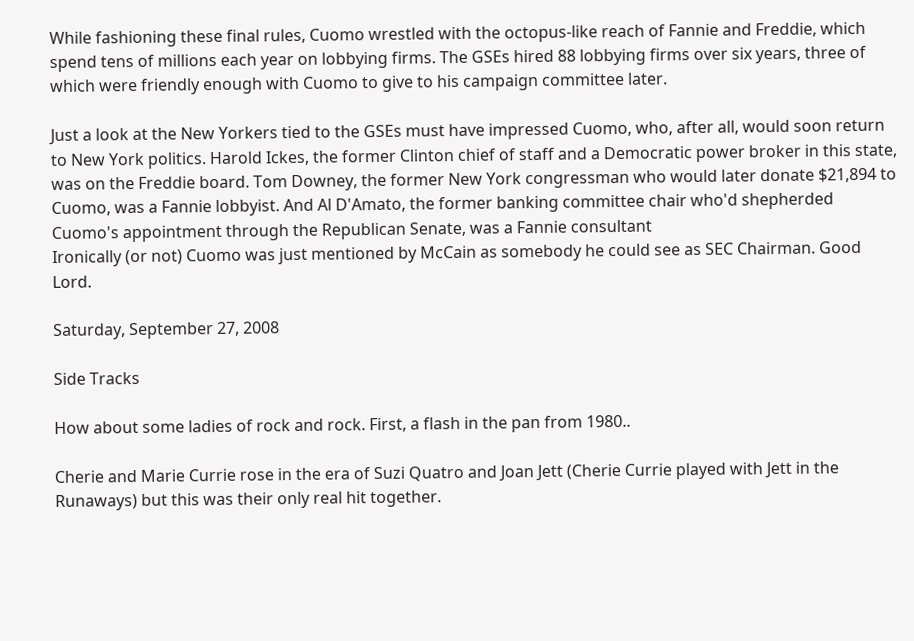While fashioning these final rules, Cuomo wrestled with the octopus-like reach of Fannie and Freddie, which spend tens of millions each year on lobbying firms. The GSEs hired 88 lobbying firms over six years, three of which were friendly enough with Cuomo to give to his campaign committee later.

Just a look at the New Yorkers tied to the GSEs must have impressed Cuomo, who, after all, would soon return to New York politics. Harold Ickes, the former Clinton chief of staff and a Democratic power broker in this state, was on the Freddie board. Tom Downey, the former New York congressman who would later donate $21,894 to Cuomo, was a Fannie lobbyist. And Al D'Amato, the former banking committee chair who'd shepherded Cuomo's appointment through the Republican Senate, was a Fannie consultant
Ironically (or not) Cuomo was just mentioned by McCain as somebody he could see as SEC Chairman. Good Lord.

Saturday, September 27, 2008

Side Tracks

How about some ladies of rock and rock. First, a flash in the pan from 1980..

Cherie and Marie Currie rose in the era of Suzi Quatro and Joan Jett (Cherie Currie played with Jett in the Runaways) but this was their only real hit together.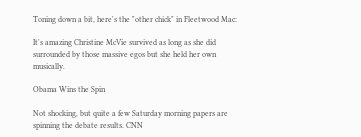Toning down a bit, here's the "other chick" in Fleetwood Mac:

It's amazing Christine McVie survived as long as she did surrounded by those massive egos but she held her own musically.

Obama Wins the Spin

Not shocking, but quite a few Saturday morning papers are spinning the debate results. CNN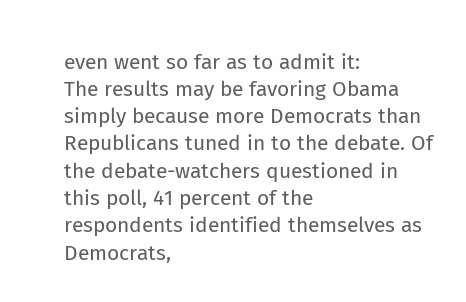even went so far as to admit it:
The results may be favoring Obama simply because more Democrats than Republicans tuned in to the debate. Of the debate-watchers questioned in this poll, 41 percent of the respondents identified themselves as Democrats,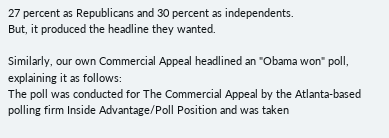27 percent as Republicans and 30 percent as independents.
But, it produced the headline they wanted.

Similarly, our own Commercial Appeal headlined an "Obama won" poll, explaining it as follows:
The poll was conducted for The Commercial Appeal by the Atlanta-based polling firm Inside Advantage/Poll Position and was taken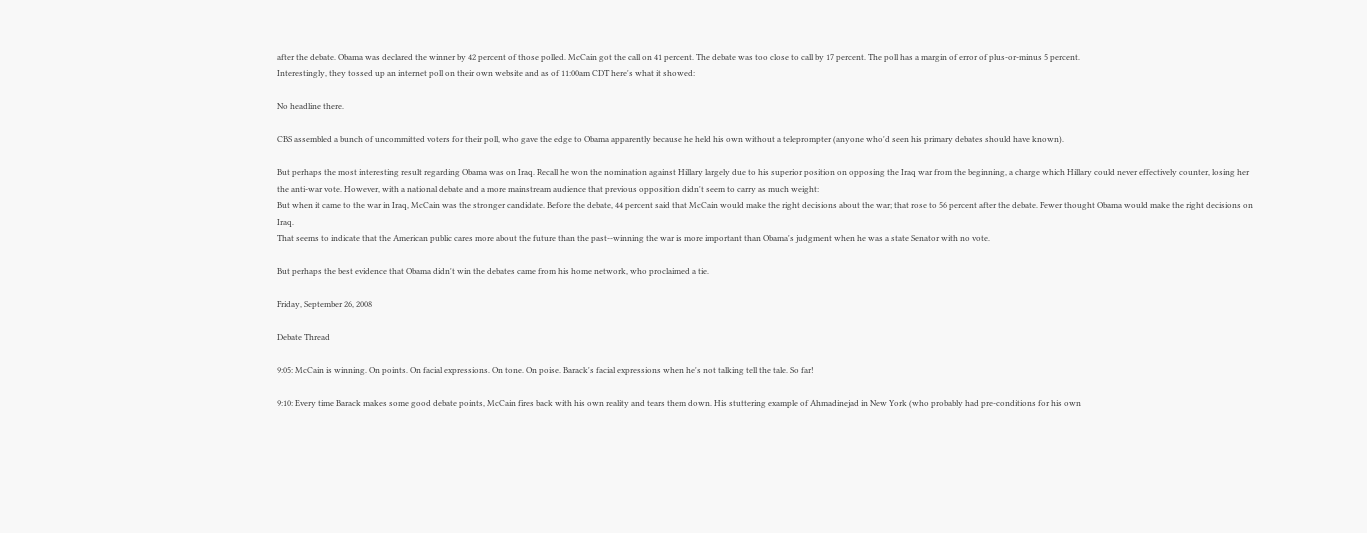after the debate. Obama was declared the winner by 42 percent of those polled. McCain got the call on 41 percent. The debate was too close to call by 17 percent. The poll has a margin of error of plus-or-minus 5 percent.
Interestingly, they tossed up an internet poll on their own website and as of 11:00am CDT here's what it showed:

No headline there.

CBS assembled a bunch of uncommitted voters for their poll, who gave the edge to Obama apparently because he held his own without a teleprompter (anyone who'd seen his primary debates should have known).

But perhaps the most interesting result regarding Obama was on Iraq. Recall he won the nomination against Hillary largely due to his superior position on opposing the Iraq war from the beginning, a charge which Hillary could never effectively counter, losing her the anti-war vote. However, with a national debate and a more mainstream audience that previous opposition didn't seem to carry as much weight:
But when it came to the war in Iraq, McCain was the stronger candidate. Before the debate, 44 percent said that McCain would make the right decisions about the war; that rose to 56 percent after the debate. Fewer thought Obama would make the right decisions on Iraq.
That seems to indicate that the American public cares more about the future than the past--winning the war is more important than Obama's judgment when he was a state Senator with no vote.

But perhaps the best evidence that Obama didn't win the debates came from his home network, who proclaimed a tie.

Friday, September 26, 2008

Debate Thread

9:05: McCain is winning. On points. On facial expressions. On tone. On poise. Barack's facial expressions when he's not talking tell the tale. So far!

9:10: Every time Barack makes some good debate points, McCain fires back with his own reality and tears them down. His stuttering example of Ahmadinejad in New York (who probably had pre-conditions for his own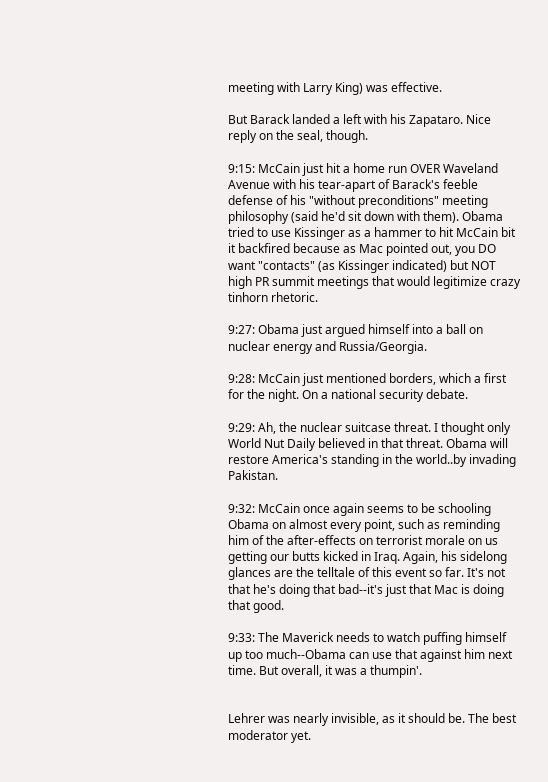meeting with Larry King) was effective.

But Barack landed a left with his Zapataro. Nice reply on the seal, though.

9:15: McCain just hit a home run OVER Waveland Avenue with his tear-apart of Barack's feeble defense of his "without preconditions" meeting philosophy (said he'd sit down with them). Obama tried to use Kissinger as a hammer to hit McCain bit it backfired because as Mac pointed out, you DO want "contacts" (as Kissinger indicated) but NOT high PR summit meetings that would legitimize crazy tinhorn rhetoric.

9:27: Obama just argued himself into a ball on nuclear energy and Russia/Georgia.

9:28: McCain just mentioned borders, which a first for the night. On a national security debate.

9:29: Ah, the nuclear suitcase threat. I thought only World Nut Daily believed in that threat. Obama will restore America's standing in the world..by invading Pakistan.

9:32: McCain once again seems to be schooling Obama on almost every point, such as reminding him of the after-effects on terrorist morale on us getting our butts kicked in Iraq. Again, his sidelong glances are the telltale of this event so far. It's not that he's doing that bad--it's just that Mac is doing that good.

9:33: The Maverick needs to watch puffing himself up too much--Obama can use that against him next time. But overall, it was a thumpin'.


Lehrer was nearly invisible, as it should be. The best moderator yet.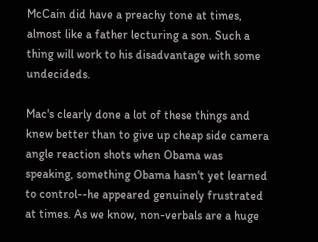McCain did have a preachy tone at times, almost like a father lecturing a son. Such a thing will work to his disadvantage with some undecideds.

Mac's clearly done a lot of these things and knew better than to give up cheap side camera angle reaction shots when Obama was speaking, something Obama hasn't yet learned to control--he appeared genuinely frustrated at times. As we know, non-verbals are a huge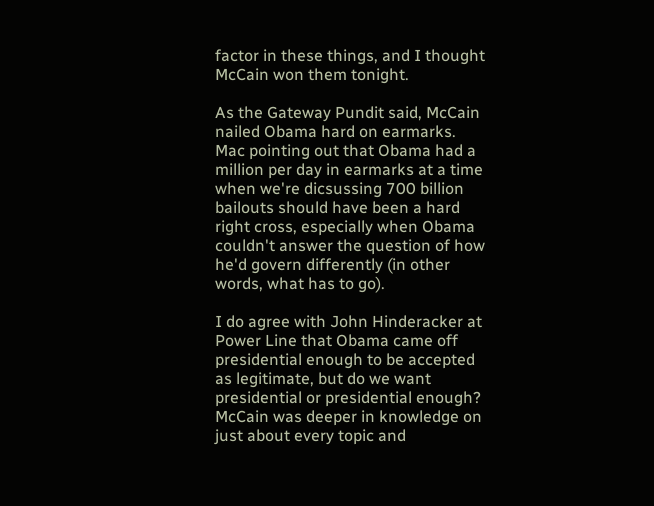factor in these things, and I thought McCain won them tonight.

As the Gateway Pundit said, McCain nailed Obama hard on earmarks. Mac pointing out that Obama had a million per day in earmarks at a time when we're dicsussing 700 billion bailouts should have been a hard right cross, especially when Obama couldn't answer the question of how he'd govern differently (in other words, what has to go).

I do agree with John Hinderacker at Power Line that Obama came off presidential enough to be accepted as legitimate, but do we want presidential or presidential enough? McCain was deeper in knowledge on just about every topic and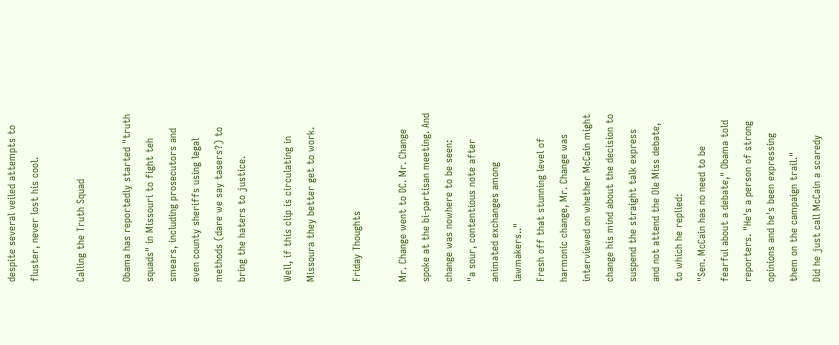despite several veiled attempts to fluster, never lost his cool.

Calling the Truth Squad

Obama has reportedly started "truth squads" in Missouri to fight teh smears, including prosecutors and even county sheriffs using legal methods (dare we say tasers?) to bring the haters to justice.

Well, if this clip is circulating in Missoura they better get to work.

Friday Thoughts

Mr. Change went to DC. Mr. Change spoke at the bi-partisan meeting. And change was nowhere to be seen:
"a sour, contentious note after animated exchanges among lawmakers.."
Fresh off that stunning level of harmonic change, Mr. Change was interviewed on whether McCain might change his mind about the decision to suspend the straight talk express and not attend the Ole Miss debate, to which he replied:
"Sen. McCain has no need to be fearful about a debate," Obama told reporters. "He's a person of strong opinions and he's been expressing them on the campaign trail."
Did he just call McCain a scaredy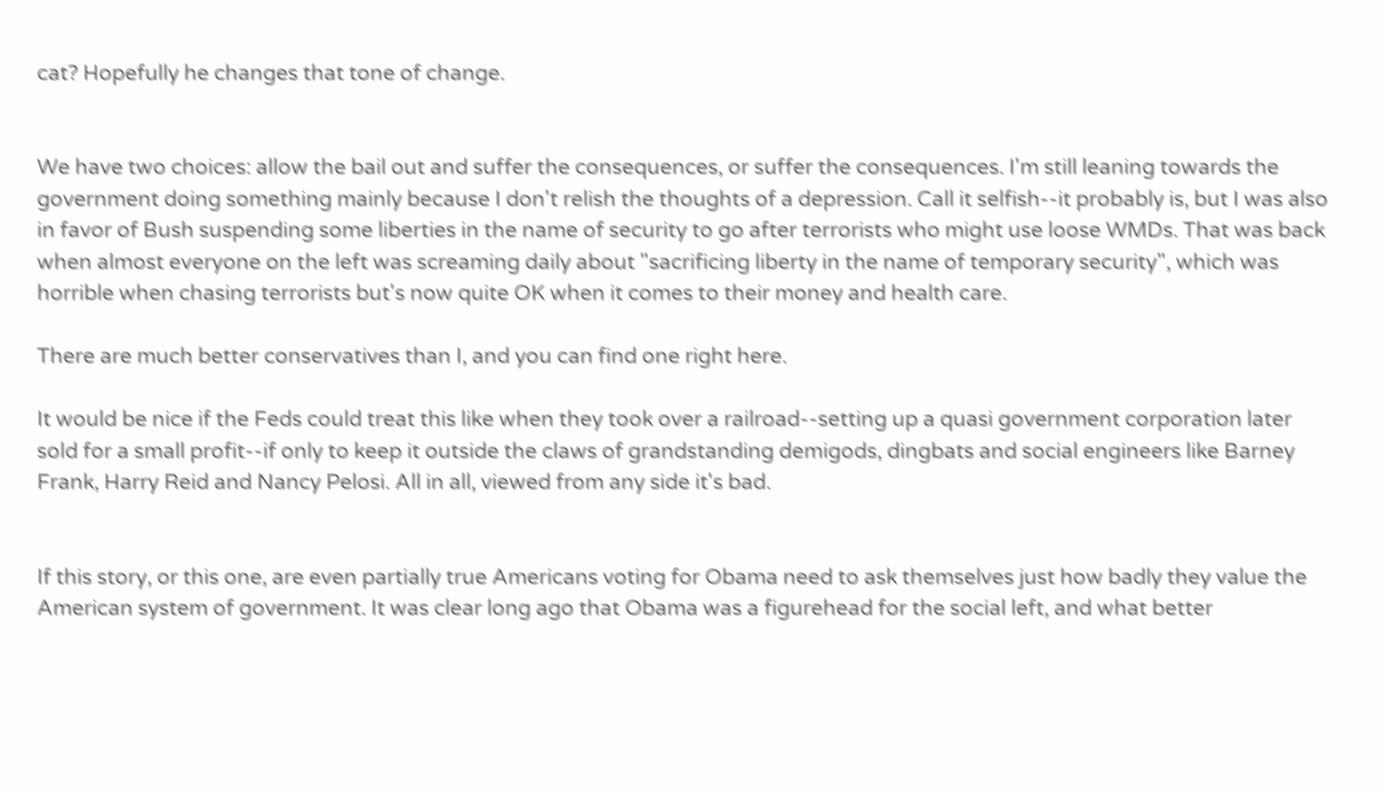cat? Hopefully he changes that tone of change.


We have two choices: allow the bail out and suffer the consequences, or suffer the consequences. I'm still leaning towards the government doing something mainly because I don't relish the thoughts of a depression. Call it selfish--it probably is, but I was also in favor of Bush suspending some liberties in the name of security to go after terrorists who might use loose WMDs. That was back when almost everyone on the left was screaming daily about "sacrificing liberty in the name of temporary security", which was horrible when chasing terrorists but's now quite OK when it comes to their money and health care.

There are much better conservatives than I, and you can find one right here.

It would be nice if the Feds could treat this like when they took over a railroad--setting up a quasi government corporation later sold for a small profit--if only to keep it outside the claws of grandstanding demigods, dingbats and social engineers like Barney Frank, Harry Reid and Nancy Pelosi. All in all, viewed from any side it's bad.


If this story, or this one, are even partially true Americans voting for Obama need to ask themselves just how badly they value the American system of government. It was clear long ago that Obama was a figurehead for the social left, and what better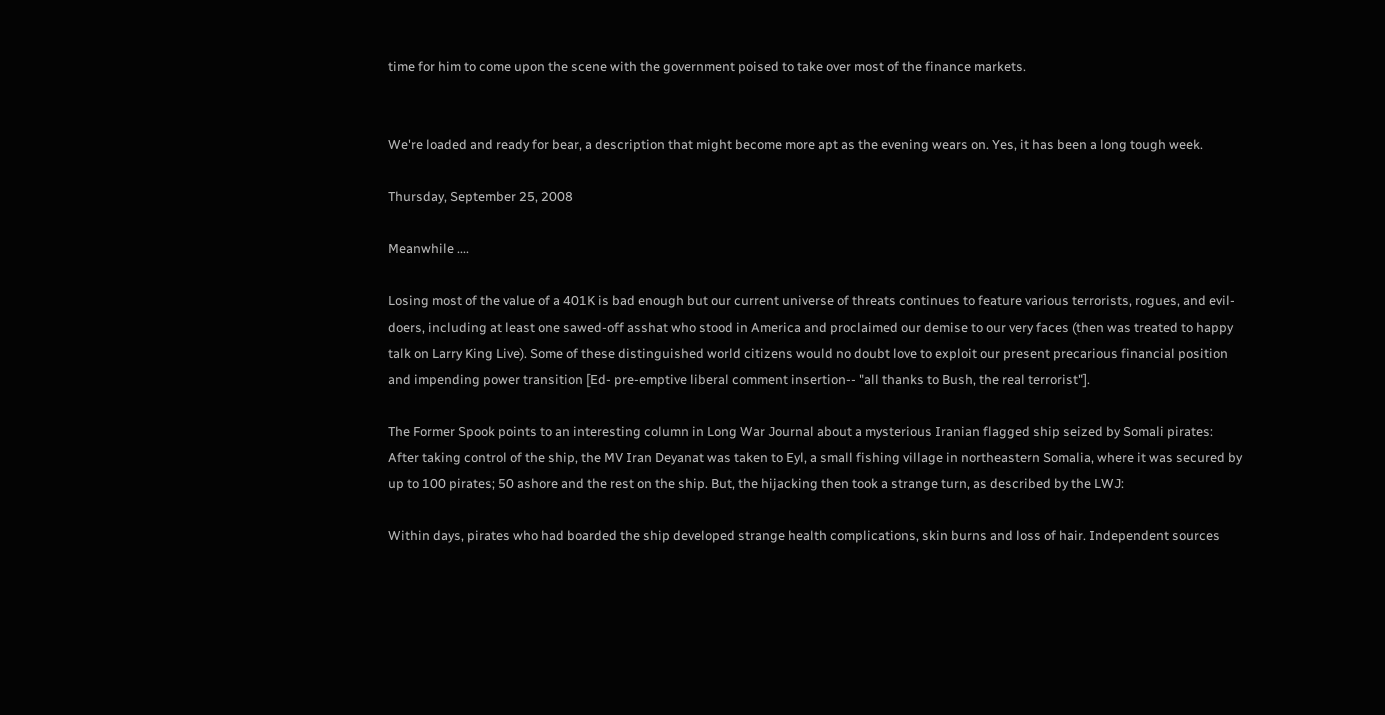time for him to come upon the scene with the government poised to take over most of the finance markets.


We're loaded and ready for bear, a description that might become more apt as the evening wears on. Yes, it has been a long tough week.

Thursday, September 25, 2008

Meanwhile ....

Losing most of the value of a 401K is bad enough but our current universe of threats continues to feature various terrorists, rogues, and evil-doers, including at least one sawed-off asshat who stood in America and proclaimed our demise to our very faces (then was treated to happy talk on Larry King Live). Some of these distinguished world citizens would no doubt love to exploit our present precarious financial position and impending power transition [Ed- pre-emptive liberal comment insertion-- "all thanks to Bush, the real terrorist"].

The Former Spook points to an interesting column in Long War Journal about a mysterious Iranian flagged ship seized by Somali pirates:
After taking control of the ship, the MV Iran Deyanat was taken to Eyl, a small fishing village in northeastern Somalia, where it was secured by up to 100 pirates; 50 ashore and the rest on the ship. But, the hijacking then took a strange turn, as described by the LWJ:

Within days, pirates who had boarded the ship developed strange health complications, skin burns and loss of hair. Independent sources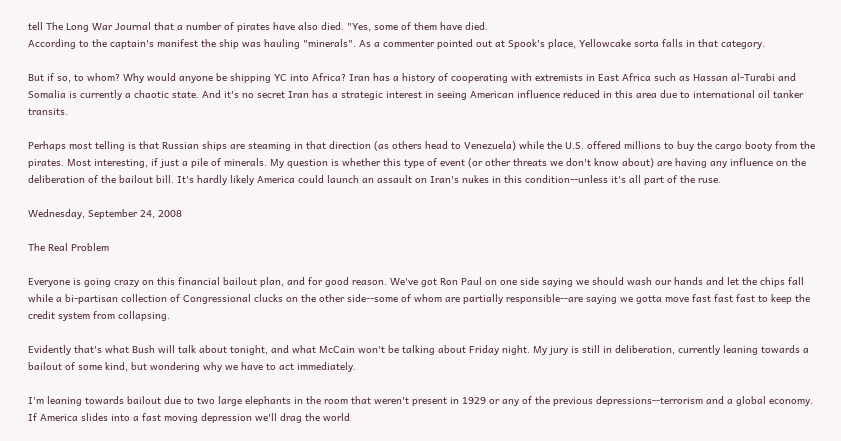tell The Long War Journal that a number of pirates have also died. "Yes, some of them have died.
According to the captain's manifest the ship was hauling "minerals". As a commenter pointed out at Spook's place, Yellowcake sorta falls in that category.

But if so, to whom? Why would anyone be shipping YC into Africa? Iran has a history of cooperating with extremists in East Africa such as Hassan al-Turabi and Somalia is currently a chaotic state. And it's no secret Iran has a strategic interest in seeing American influence reduced in this area due to international oil tanker transits.

Perhaps most telling is that Russian ships are steaming in that direction (as others head to Venezuela) while the U.S. offered millions to buy the cargo booty from the pirates. Most interesting, if just a pile of minerals. My question is whether this type of event (or other threats we don't know about) are having any influence on the deliberation of the bailout bill. It's hardly likely America could launch an assault on Iran's nukes in this condition--unless it's all part of the ruse.

Wednesday, September 24, 2008

The Real Problem

Everyone is going crazy on this financial bailout plan, and for good reason. We've got Ron Paul on one side saying we should wash our hands and let the chips fall while a bi-partisan collection of Congressional clucks on the other side--some of whom are partially responsible--are saying we gotta move fast fast fast to keep the credit system from collapsing.

Evidently that's what Bush will talk about tonight, and what McCain won't be talking about Friday night. My jury is still in deliberation, currently leaning towards a bailout of some kind, but wondering why we have to act immediately.

I'm leaning towards bailout due to two large elephants in the room that weren't present in 1929 or any of the previous depressions--terrorism and a global economy. If America slides into a fast moving depression we'll drag the world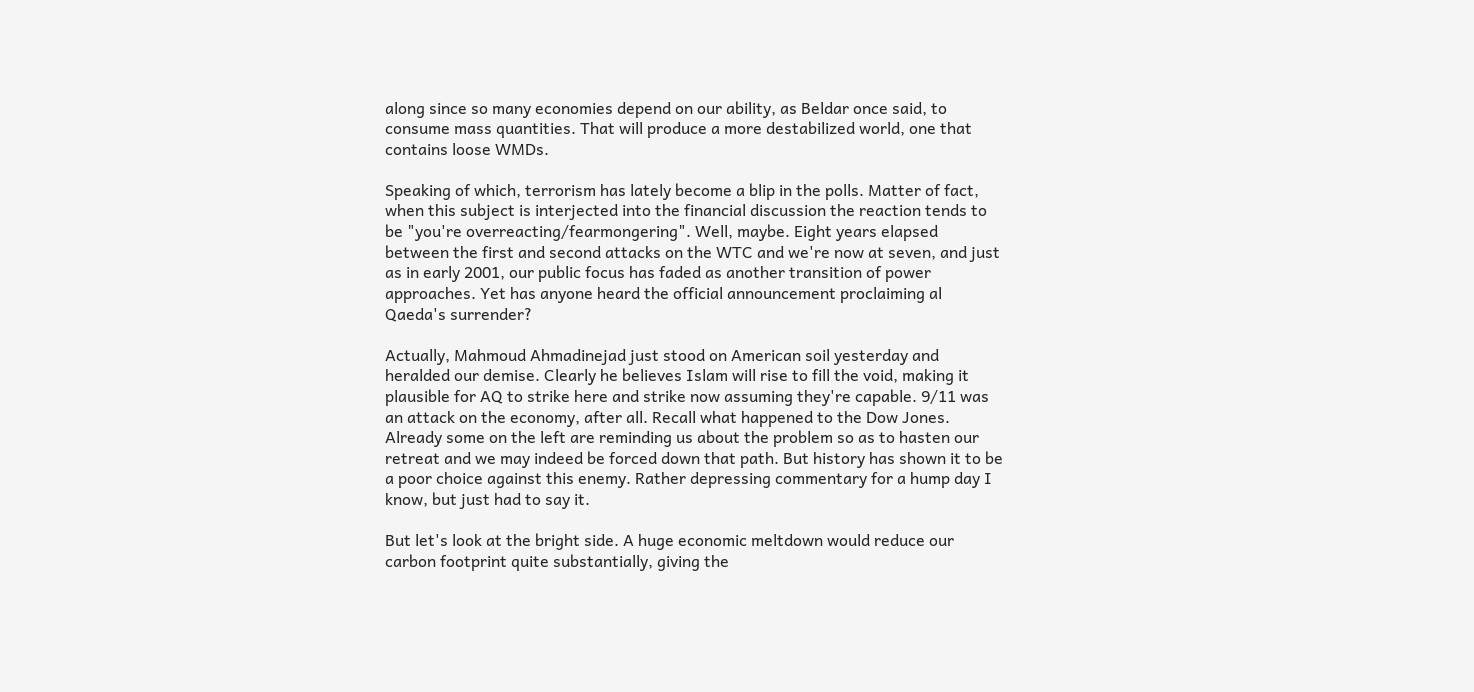along since so many economies depend on our ability, as Beldar once said, to consume mass quantities. That will produce a more destabilized world, one that contains loose WMDs.

Speaking of which, terrorism has lately become a blip in the polls. Matter of fact, when this subject is interjected into the financial discussion the reaction tends to be "you're overreacting/fearmongering". Well, maybe. Eight years elapsed between the first and second attacks on the WTC and we're now at seven, and just as in early 2001, our public focus has faded as another transition of power approaches. Yet has anyone heard the official announcement proclaiming al Qaeda's surrender?

Actually, Mahmoud Ahmadinejad just stood on American soil yesterday and heralded our demise. Clearly he believes Islam will rise to fill the void, making it plausible for AQ to strike here and strike now assuming they're capable. 9/11 was an attack on the economy, after all. Recall what happened to the Dow Jones. Already some on the left are reminding us about the problem so as to hasten our retreat and we may indeed be forced down that path. But history has shown it to be a poor choice against this enemy. Rather depressing commentary for a hump day I know, but just had to say it.

But let's look at the bright side. A huge economic meltdown would reduce our carbon footprint quite substantially, giving the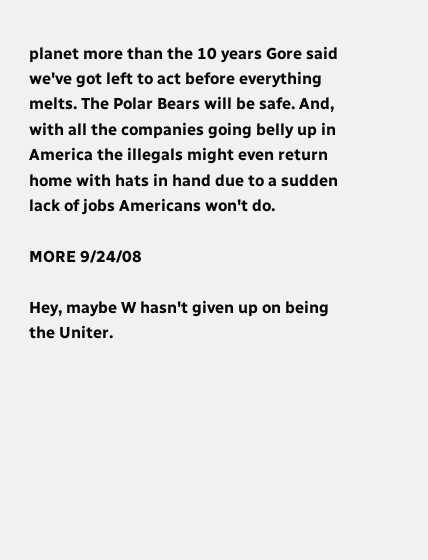planet more than the 10 years Gore said we've got left to act before everything melts. The Polar Bears will be safe. And, with all the companies going belly up in America the illegals might even return home with hats in hand due to a sudden lack of jobs Americans won't do.

MORE 9/24/08

Hey, maybe W hasn't given up on being the Uniter.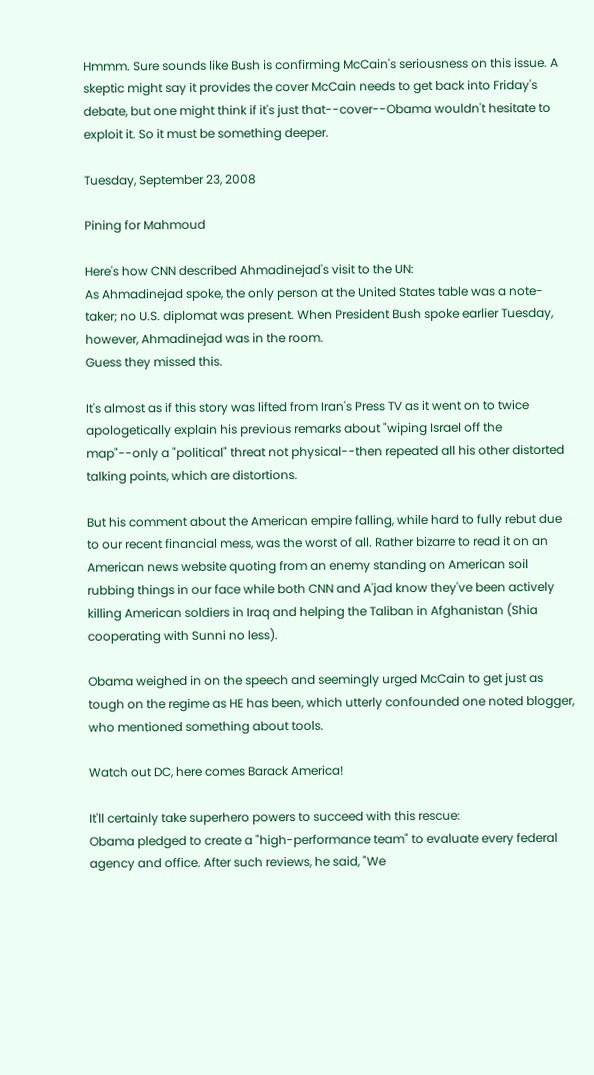Hmmm. Sure sounds like Bush is confirming McCain's seriousness on this issue. A skeptic might say it provides the cover McCain needs to get back into Friday's debate, but one might think if it's just that--cover--Obama wouldn't hesitate to exploit it. So it must be something deeper.

Tuesday, September 23, 2008

Pining for Mahmoud

Here's how CNN described Ahmadinejad's visit to the UN:
As Ahmadinejad spoke, the only person at the United States table was a note-taker; no U.S. diplomat was present. When President Bush spoke earlier Tuesday, however, Ahmadinejad was in the room.
Guess they missed this.

It's almost as if this story was lifted from Iran's Press TV as it went on to twice apologetically explain his previous remarks about "wiping Israel off the map"--only a "political" threat not physical--then repeated all his other distorted talking points, which are distortions.

But his comment about the American empire falling, while hard to fully rebut due to our recent financial mess, was the worst of all. Rather bizarre to read it on an American news website quoting from an enemy standing on American soil rubbing things in our face while both CNN and A'jad know they've been actively killing American soldiers in Iraq and helping the Taliban in Afghanistan (Shia cooperating with Sunni no less).

Obama weighed in on the speech and seemingly urged McCain to get just as tough on the regime as HE has been, which utterly confounded one noted blogger, who mentioned something about tools.

Watch out DC, here comes Barack America!

It'll certainly take superhero powers to succeed with this rescue:
Obama pledged to create a "high-performance team" to evaluate every federal agency and office. After such reviews, he said, "We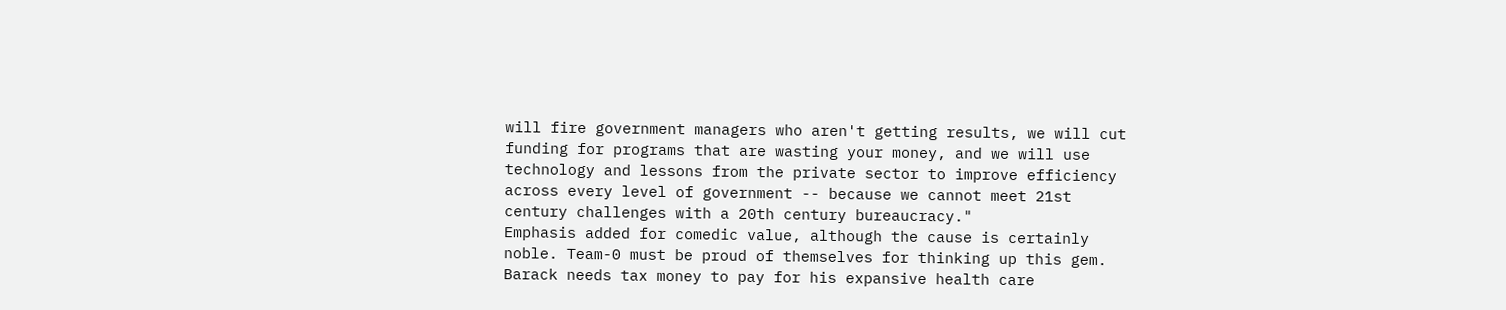will fire government managers who aren't getting results, we will cut funding for programs that are wasting your money, and we will use technology and lessons from the private sector to improve efficiency across every level of government -- because we cannot meet 21st century challenges with a 20th century bureaucracy."
Emphasis added for comedic value, although the cause is certainly noble. Team-0 must be proud of themselves for thinking up this gem. Barack needs tax money to pay for his expansive health care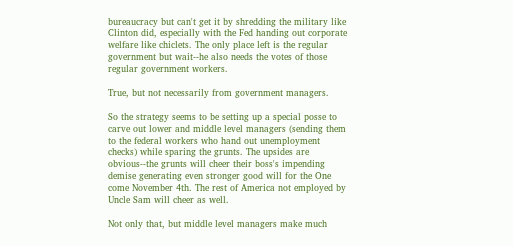bureaucracy but can't get it by shredding the military like Clinton did, especially with the Fed handing out corporate welfare like chiclets. The only place left is the regular government but wait--he also needs the votes of those regular government workers.

True, but not necessarily from government managers.

So the strategy seems to be setting up a special posse to carve out lower and middle level managers (sending them to the federal workers who hand out unemployment checks) while sparing the grunts. The upsides are obvious--the grunts will cheer their boss's impending demise generating even stronger good will for the One come November 4th. The rest of America not employed by Uncle Sam will cheer as well.

Not only that, but middle level managers make much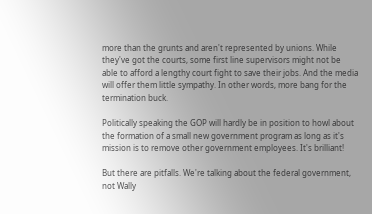more than the grunts and aren't represented by unions. While they've got the courts, some first line supervisors might not be able to afford a lengthy court fight to save their jobs. And the media will offer them little sympathy. In other words, more bang for the termination buck.

Politically speaking the GOP will hardly be in position to howl about the formation of a small new government program as long as it's mission is to remove other government employees. It's brilliant!

But there are pitfalls. We're talking about the federal government, not Wally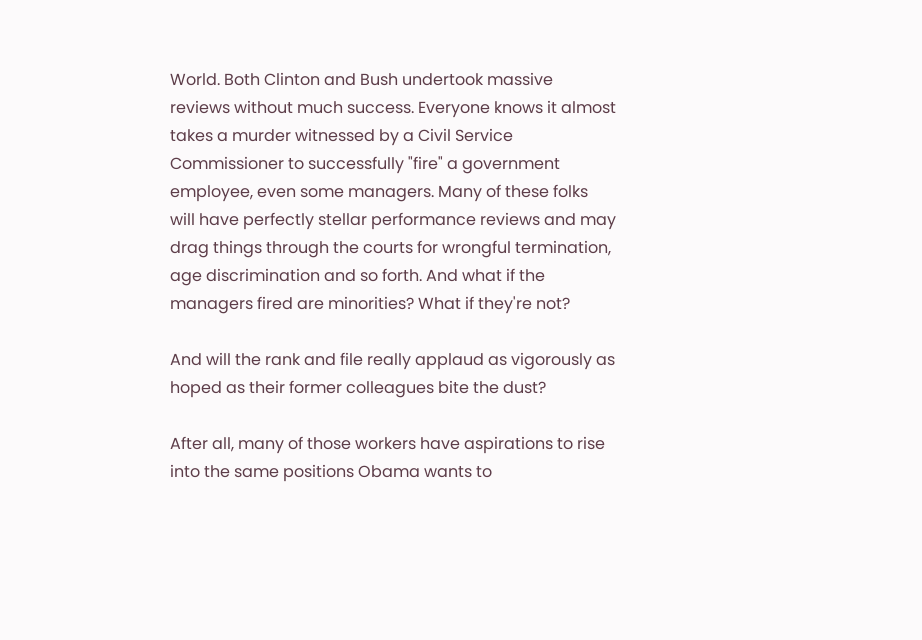World. Both Clinton and Bush undertook massive reviews without much success. Everyone knows it almost takes a murder witnessed by a Civil Service Commissioner to successfully "fire" a government employee, even some managers. Many of these folks will have perfectly stellar performance reviews and may drag things through the courts for wrongful termination, age discrimination and so forth. And what if the managers fired are minorities? What if they're not?

And will the rank and file really applaud as vigorously as hoped as their former colleagues bite the dust?

After all, many of those workers have aspirations to rise into the same positions Obama wants to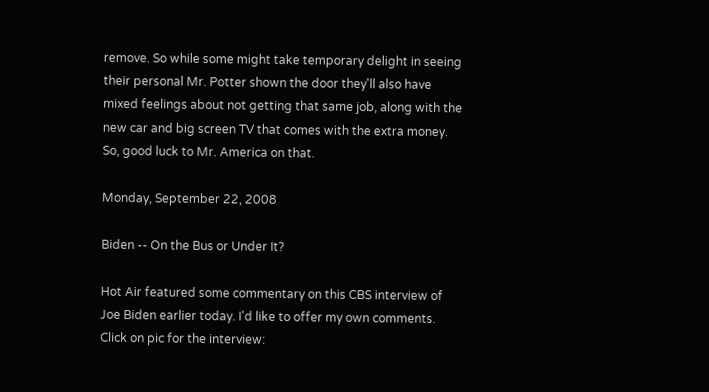remove. So while some might take temporary delight in seeing their personal Mr. Potter shown the door they'll also have mixed feelings about not getting that same job, along with the new car and big screen TV that comes with the extra money. So, good luck to Mr. America on that.

Monday, September 22, 2008

Biden -- On the Bus or Under It?

Hot Air featured some commentary on this CBS interview of Joe Biden earlier today. I'd like to offer my own comments. Click on pic for the interview: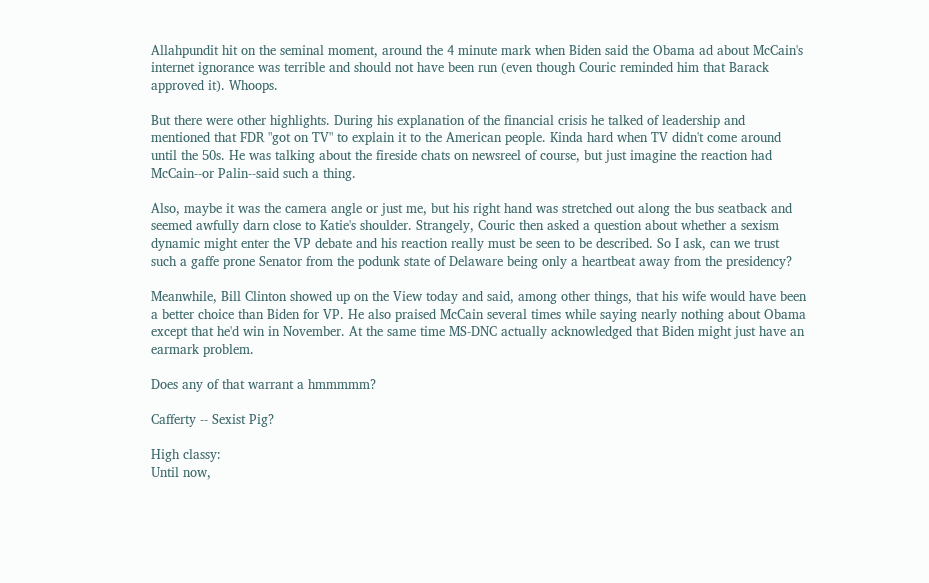Allahpundit hit on the seminal moment, around the 4 minute mark when Biden said the Obama ad about McCain's internet ignorance was terrible and should not have been run (even though Couric reminded him that Barack approved it). Whoops.

But there were other highlights. During his explanation of the financial crisis he talked of leadership and mentioned that FDR "got on TV" to explain it to the American people. Kinda hard when TV didn't come around until the 50s. He was talking about the fireside chats on newsreel of course, but just imagine the reaction had McCain--or Palin--said such a thing.

Also, maybe it was the camera angle or just me, but his right hand was stretched out along the bus seatback and seemed awfully darn close to Katie's shoulder. Strangely, Couric then asked a question about whether a sexism dynamic might enter the VP debate and his reaction really must be seen to be described. So I ask, can we trust such a gaffe prone Senator from the podunk state of Delaware being only a heartbeat away from the presidency?

Meanwhile, Bill Clinton showed up on the View today and said, among other things, that his wife would have been a better choice than Biden for VP. He also praised McCain several times while saying nearly nothing about Obama except that he'd win in November. At the same time MS-DNC actually acknowledged that Biden might just have an earmark problem.

Does any of that warrant a hmmmmm?

Cafferty -- Sexist Pig?

High classy:
Until now,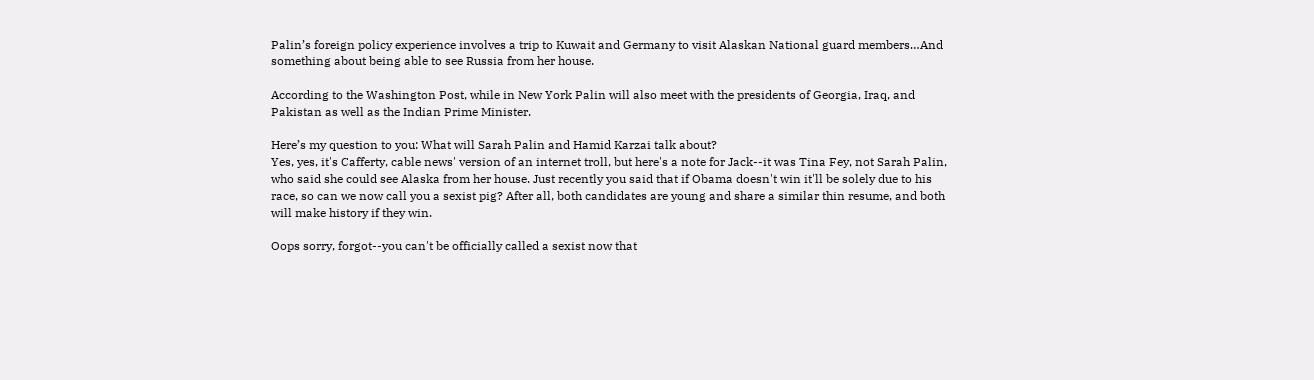Palin’s foreign policy experience involves a trip to Kuwait and Germany to visit Alaskan National guard members…And something about being able to see Russia from her house.

According to the Washington Post, while in New York Palin will also meet with the presidents of Georgia, Iraq, and Pakistan as well as the Indian Prime Minister.

Here’s my question to you: What will Sarah Palin and Hamid Karzai talk about?
Yes, yes, it's Cafferty, cable news' version of an internet troll, but here's a note for Jack--it was Tina Fey, not Sarah Palin, who said she could see Alaska from her house. Just recently you said that if Obama doesn't win it'll be solely due to his race, so can we now call you a sexist pig? After all, both candidates are young and share a similar thin resume, and both will make history if they win.

Oops sorry, forgot--you can't be officially called a sexist now that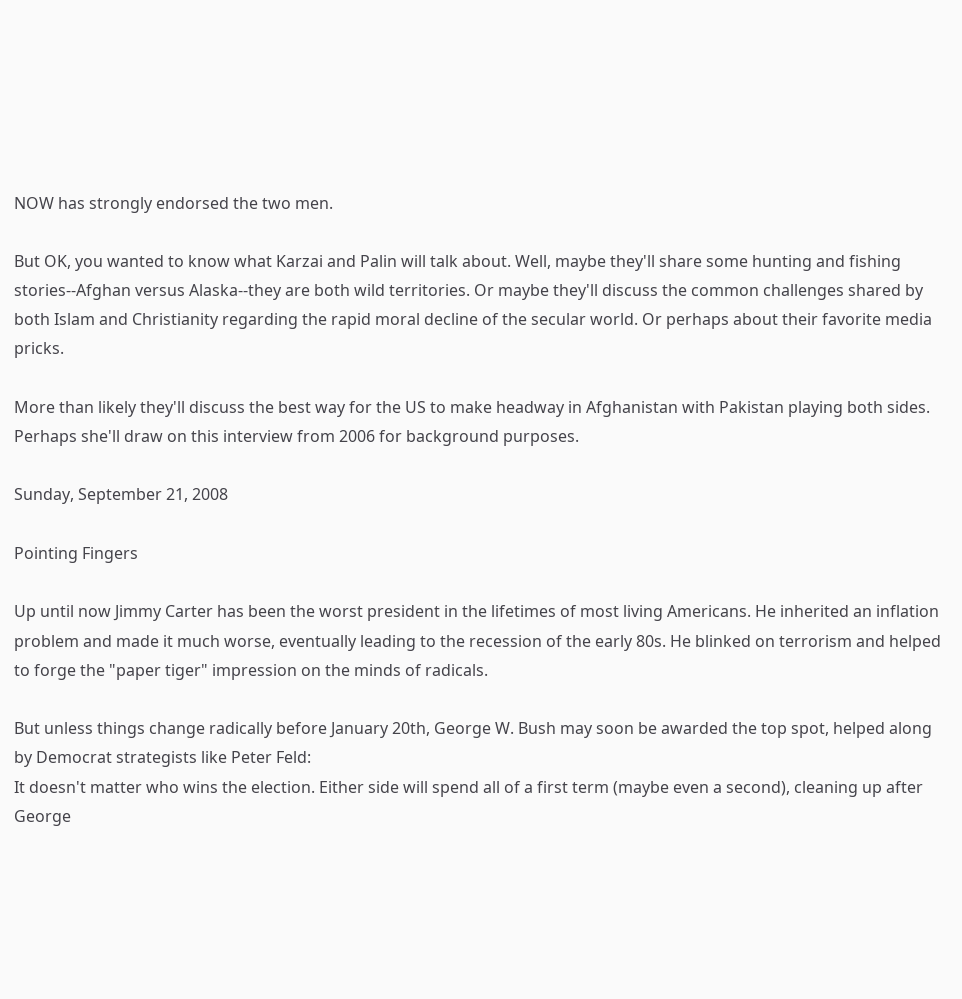NOW has strongly endorsed the two men.

But OK, you wanted to know what Karzai and Palin will talk about. Well, maybe they'll share some hunting and fishing stories--Afghan versus Alaska--they are both wild territories. Or maybe they'll discuss the common challenges shared by both Islam and Christianity regarding the rapid moral decline of the secular world. Or perhaps about their favorite media pricks.

More than likely they'll discuss the best way for the US to make headway in Afghanistan with Pakistan playing both sides. Perhaps she'll draw on this interview from 2006 for background purposes.

Sunday, September 21, 2008

Pointing Fingers

Up until now Jimmy Carter has been the worst president in the lifetimes of most living Americans. He inherited an inflation problem and made it much worse, eventually leading to the recession of the early 80s. He blinked on terrorism and helped to forge the "paper tiger" impression on the minds of radicals.

But unless things change radically before January 20th, George W. Bush may soon be awarded the top spot, helped along by Democrat strategists like Peter Feld:
It doesn't matter who wins the election. Either side will spend all of a first term (maybe even a second), cleaning up after George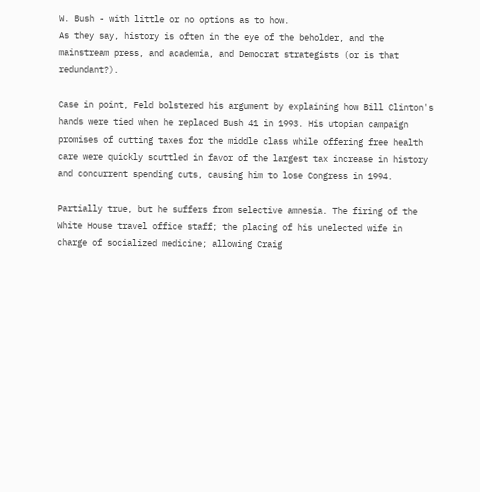W. Bush - with little or no options as to how.
As they say, history is often in the eye of the beholder, and the mainstream press, and academia, and Democrat strategists (or is that redundant?).

Case in point, Feld bolstered his argument by explaining how Bill Clinton's hands were tied when he replaced Bush 41 in 1993. His utopian campaign promises of cutting taxes for the middle class while offering free health care were quickly scuttled in favor of the largest tax increase in history and concurrent spending cuts, causing him to lose Congress in 1994.

Partially true, but he suffers from selective amnesia. The firing of the White House travel office staff; the placing of his unelected wife in charge of socialized medicine; allowing Craig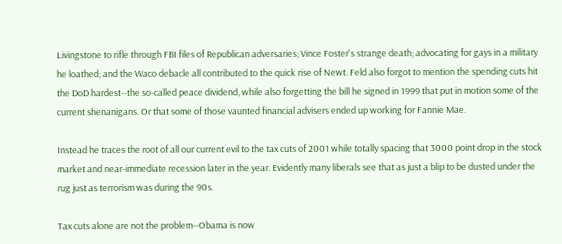Livingstone to rifle through FBI files of Republican adversaries; Vince Foster's strange death; advocating for gays in a military he loathed; and the Waco debacle all contributed to the quick rise of Newt. Feld also forgot to mention the spending cuts hit the DoD hardest--the so-called peace dividend, while also forgetting the bill he signed in 1999 that put in motion some of the current shenanigans. Or that some of those vaunted financial advisers ended up working for Fannie Mae.

Instead he traces the root of all our current evil to the tax cuts of 2001 while totally spacing that 3000 point drop in the stock market and near-immediate recession later in the year. Evidently many liberals see that as just a blip to be dusted under the rug just as terrorism was during the 90s.

Tax cuts alone are not the problem--Obama is now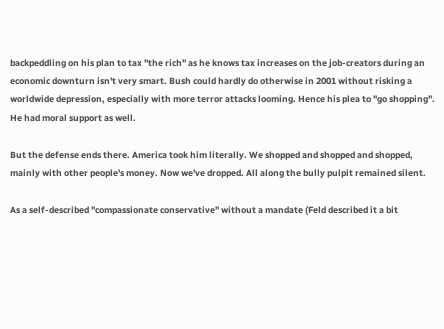backpeddling on his plan to tax "the rich" as he knows tax increases on the job-creators during an economic downturn isn't very smart. Bush could hardly do otherwise in 2001 without risking a worldwide depression, especially with more terror attacks looming. Hence his plea to "go shopping". He had moral support as well.

But the defense ends there. America took him literally. We shopped and shopped and shopped, mainly with other people's money. Now we've dropped. All along the bully pulpit remained silent.

As a self-described "compassionate conservative" without a mandate (Feld described it a bit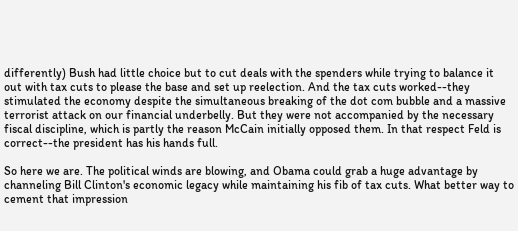differently) Bush had little choice but to cut deals with the spenders while trying to balance it out with tax cuts to please the base and set up reelection. And the tax cuts worked--they stimulated the economy despite the simultaneous breaking of the dot com bubble and a massive terrorist attack on our financial underbelly. But they were not accompanied by the necessary fiscal discipline, which is partly the reason McCain initially opposed them. In that respect Feld is correct--the president has his hands full.

So here we are. The political winds are blowing, and Obama could grab a huge advantage by channeling Bill Clinton's economic legacy while maintaining his fib of tax cuts. What better way to cement that impression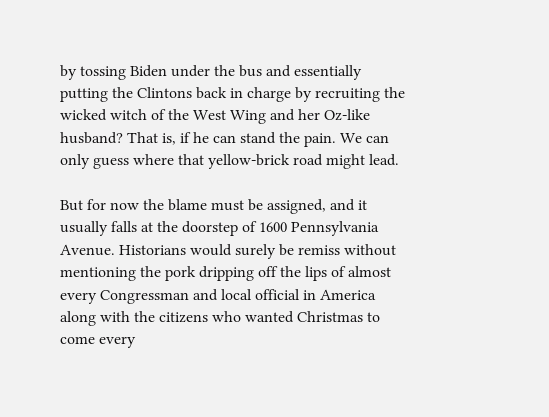by tossing Biden under the bus and essentially putting the Clintons back in charge by recruiting the wicked witch of the West Wing and her Oz-like husband? That is, if he can stand the pain. We can only guess where that yellow-brick road might lead.

But for now the blame must be assigned, and it usually falls at the doorstep of 1600 Pennsylvania Avenue. Historians would surely be remiss without mentioning the pork dripping off the lips of almost every Congressman and local official in America along with the citizens who wanted Christmas to come every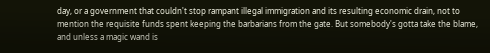day, or a government that couldn't stop rampant illegal immigration and its resulting economic drain, not to mention the requisite funds spent keeping the barbarians from the gate. But somebody's gotta take the blame, and unless a magic wand is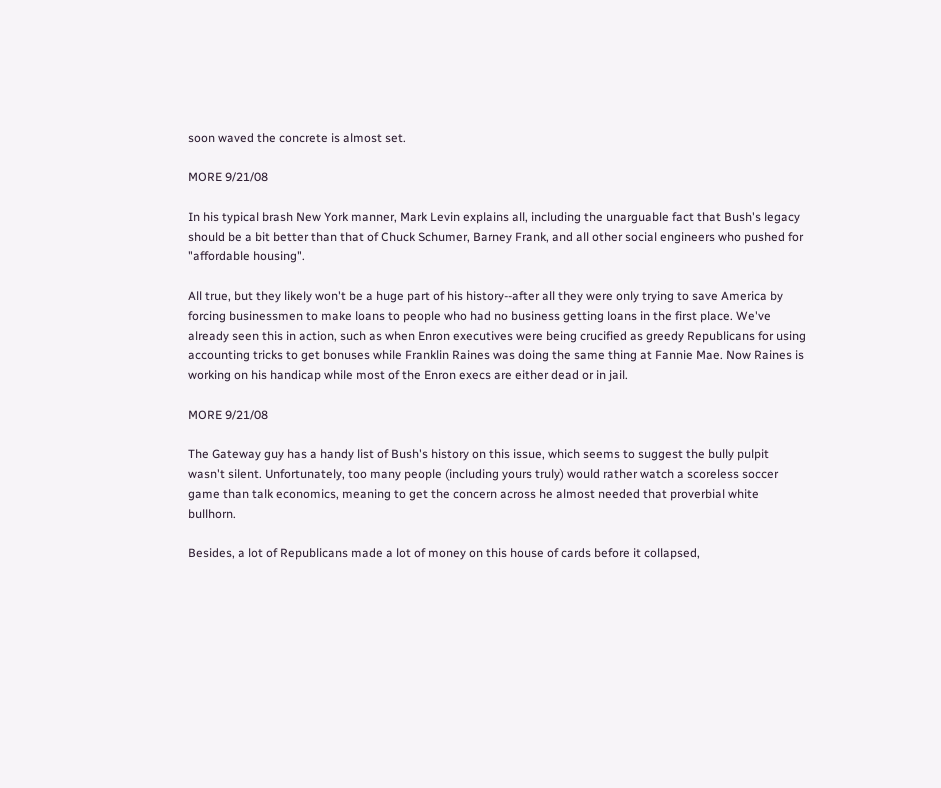soon waved the concrete is almost set.

MORE 9/21/08

In his typical brash New York manner, Mark Levin explains all, including the unarguable fact that Bush's legacy should be a bit better than that of Chuck Schumer, Barney Frank, and all other social engineers who pushed for "affordable housing".

All true, but they likely won't be a huge part of his history--after all they were only trying to save America by forcing businessmen to make loans to people who had no business getting loans in the first place. We've already seen this in action, such as when Enron executives were being crucified as greedy Republicans for using accounting tricks to get bonuses while Franklin Raines was doing the same thing at Fannie Mae. Now Raines is working on his handicap while most of the Enron execs are either dead or in jail.

MORE 9/21/08

The Gateway guy has a handy list of Bush's history on this issue, which seems to suggest the bully pulpit wasn't silent. Unfortunately, too many people (including yours truly) would rather watch a scoreless soccer game than talk economics, meaning to get the concern across he almost needed that proverbial white bullhorn.

Besides, a lot of Republicans made a lot of money on this house of cards before it collapsed,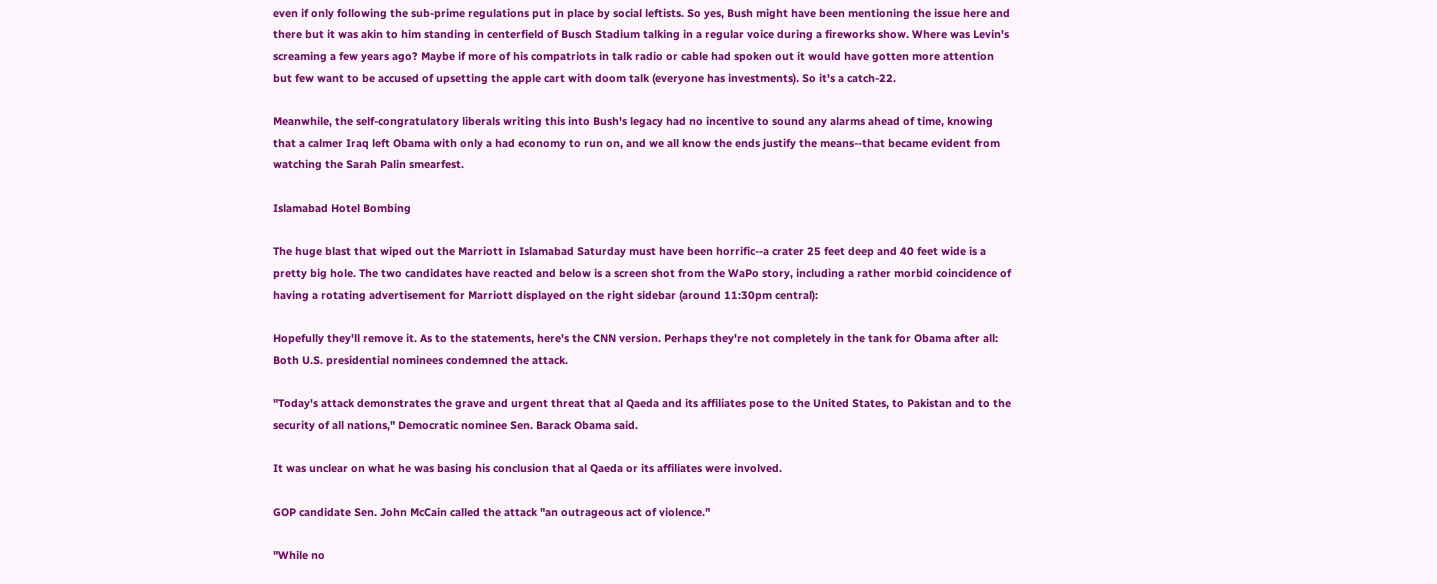even if only following the sub-prime regulations put in place by social leftists. So yes, Bush might have been mentioning the issue here and there but it was akin to him standing in centerfield of Busch Stadium talking in a regular voice during a fireworks show. Where was Levin's screaming a few years ago? Maybe if more of his compatriots in talk radio or cable had spoken out it would have gotten more attention but few want to be accused of upsetting the apple cart with doom talk (everyone has investments). So it's a catch-22.

Meanwhile, the self-congratulatory liberals writing this into Bush's legacy had no incentive to sound any alarms ahead of time, knowing that a calmer Iraq left Obama with only a had economy to run on, and we all know the ends justify the means--that became evident from watching the Sarah Palin smearfest.

Islamabad Hotel Bombing

The huge blast that wiped out the Marriott in Islamabad Saturday must have been horrific--a crater 25 feet deep and 40 feet wide is a pretty big hole. The two candidates have reacted and below is a screen shot from the WaPo story, including a rather morbid coincidence of having a rotating advertisement for Marriott displayed on the right sidebar (around 11:30pm central):

Hopefully they'll remove it. As to the statements, here's the CNN version. Perhaps they're not completely in the tank for Obama after all:
Both U.S. presidential nominees condemned the attack.

"Today's attack demonstrates the grave and urgent threat that al Qaeda and its affiliates pose to the United States, to Pakistan and to the security of all nations," Democratic nominee Sen. Barack Obama said.

It was unclear on what he was basing his conclusion that al Qaeda or its affiliates were involved.

GOP candidate Sen. John McCain called the attack "an outrageous act of violence."

"While no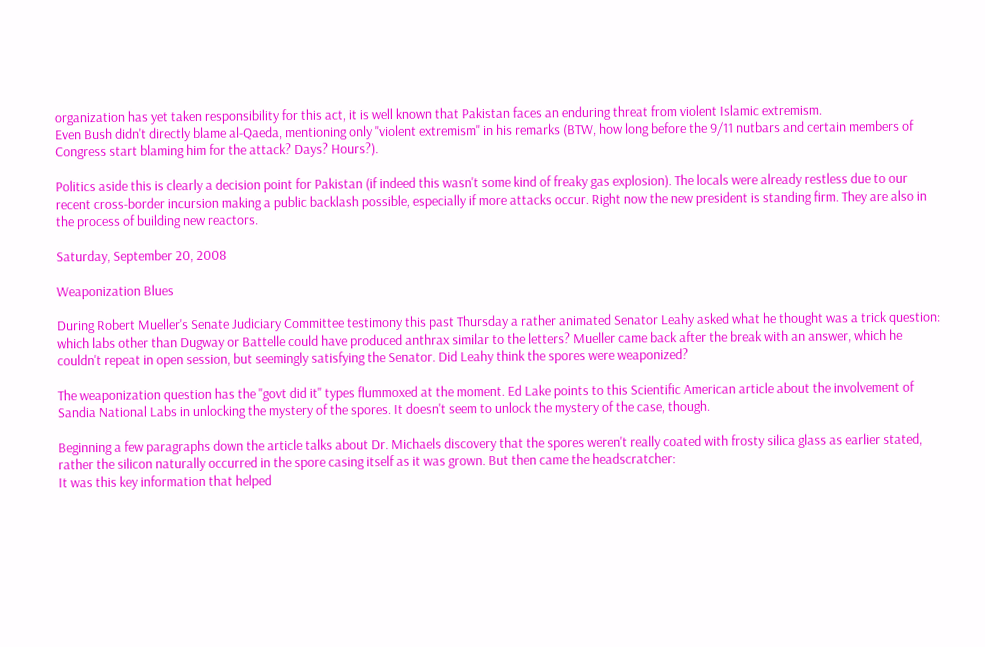organization has yet taken responsibility for this act, it is well known that Pakistan faces an enduring threat from violent Islamic extremism.
Even Bush didn't directly blame al-Qaeda, mentioning only "violent extremism" in his remarks (BTW, how long before the 9/11 nutbars and certain members of Congress start blaming him for the attack? Days? Hours?).

Politics aside this is clearly a decision point for Pakistan (if indeed this wasn't some kind of freaky gas explosion). The locals were already restless due to our recent cross-border incursion making a public backlash possible, especially if more attacks occur. Right now the new president is standing firm. They are also in the process of building new reactors.

Saturday, September 20, 2008

Weaponization Blues

During Robert Mueller's Senate Judiciary Committee testimony this past Thursday a rather animated Senator Leahy asked what he thought was a trick question: which labs other than Dugway or Battelle could have produced anthrax similar to the letters? Mueller came back after the break with an answer, which he couldn't repeat in open session, but seemingly satisfying the Senator. Did Leahy think the spores were weaponized?

The weaponization question has the "govt did it" types flummoxed at the moment. Ed Lake points to this Scientific American article about the involvement of Sandia National Labs in unlocking the mystery of the spores. It doesn't seem to unlock the mystery of the case, though.

Beginning a few paragraphs down the article talks about Dr. Michaels discovery that the spores weren't really coated with frosty silica glass as earlier stated, rather the silicon naturally occurred in the spore casing itself as it was grown. But then came the headscratcher:
It was this key information that helped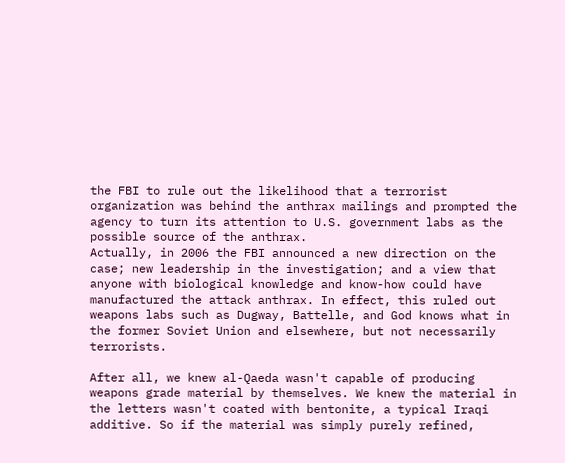the FBI to rule out the likelihood that a terrorist organization was behind the anthrax mailings and prompted the agency to turn its attention to U.S. government labs as the possible source of the anthrax.
Actually, in 2006 the FBI announced a new direction on the case; new leadership in the investigation; and a view that anyone with biological knowledge and know-how could have manufactured the attack anthrax. In effect, this ruled out weapons labs such as Dugway, Battelle, and God knows what in the former Soviet Union and elsewhere, but not necessarily terrorists.

After all, we knew al-Qaeda wasn't capable of producing weapons grade material by themselves. We knew the material in the letters wasn't coated with bentonite, a typical Iraqi additive. So if the material was simply purely refined,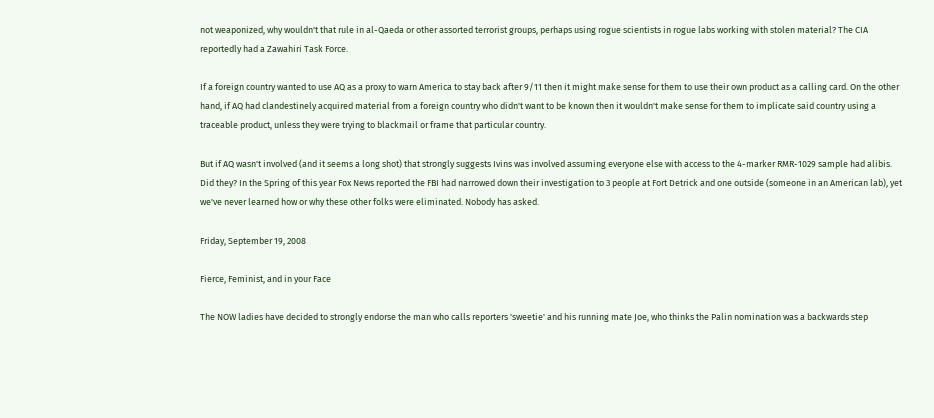not weaponized, why wouldn't that rule in al-Qaeda or other assorted terrorist groups, perhaps using rogue scientists in rogue labs working with stolen material? The CIA reportedly had a Zawahiri Task Force.

If a foreign country wanted to use AQ as a proxy to warn America to stay back after 9/11 then it might make sense for them to use their own product as a calling card. On the other hand, if AQ had clandestinely acquired material from a foreign country who didn't want to be known then it wouldn't make sense for them to implicate said country using a traceable product, unless they were trying to blackmail or frame that particular country.

But if AQ wasn't involved (and it seems a long shot) that strongly suggests Ivins was involved assuming everyone else with access to the 4-marker RMR-1029 sample had alibis. Did they? In the Spring of this year Fox News reported the FBI had narrowed down their investigation to 3 people at Fort Detrick and one outside (someone in an American lab), yet we've never learned how or why these other folks were eliminated. Nobody has asked.

Friday, September 19, 2008

Fierce, Feminist, and in your Face

The NOW ladies have decided to strongly endorse the man who calls reporters 'sweetie' and his running mate Joe, who thinks the Palin nomination was a backwards step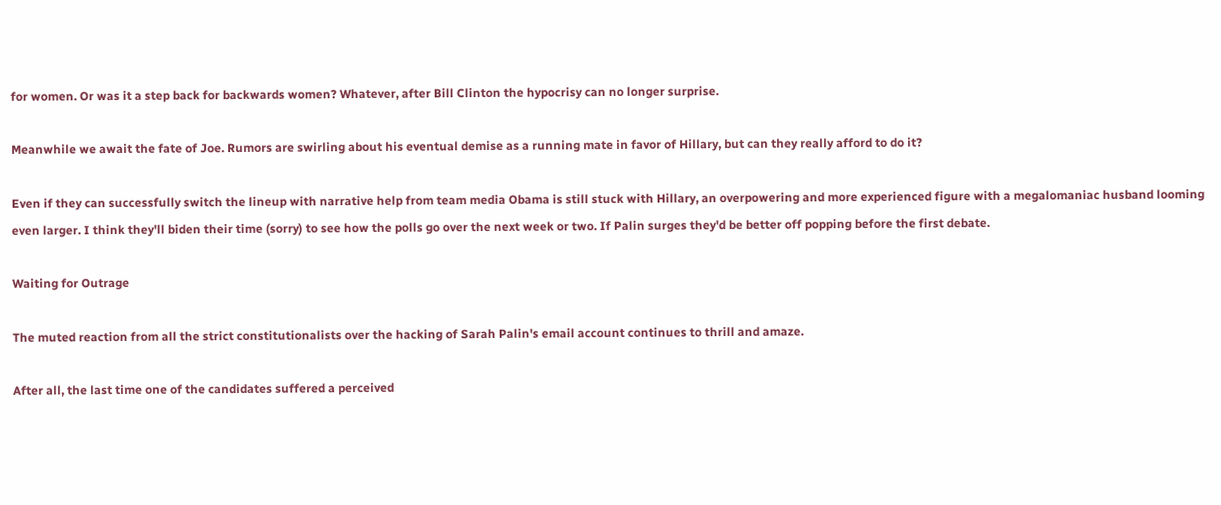for women. Or was it a step back for backwards women? Whatever, after Bill Clinton the hypocrisy can no longer surprise.

Meanwhile we await the fate of Joe. Rumors are swirling about his eventual demise as a running mate in favor of Hillary, but can they really afford to do it?

Even if they can successfully switch the lineup with narrative help from team media Obama is still stuck with Hillary, an overpowering and more experienced figure with a megalomaniac husband looming even larger. I think they'll biden their time (sorry) to see how the polls go over the next week or two. If Palin surges they'd be better off popping before the first debate.

Waiting for Outrage

The muted reaction from all the strict constitutionalists over the hacking of Sarah Palin's email account continues to thrill and amaze.

After all, the last time one of the candidates suffered a perceived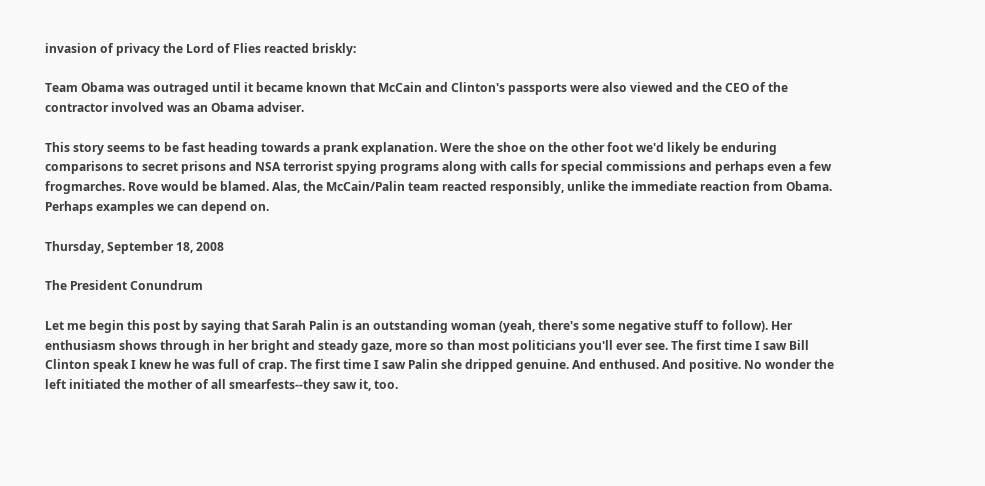invasion of privacy the Lord of Flies reacted briskly:

Team Obama was outraged until it became known that McCain and Clinton's passports were also viewed and the CEO of the contractor involved was an Obama adviser.

This story seems to be fast heading towards a prank explanation. Were the shoe on the other foot we'd likely be enduring comparisons to secret prisons and NSA terrorist spying programs along with calls for special commissions and perhaps even a few frogmarches. Rove would be blamed. Alas, the McCain/Palin team reacted responsibly, unlike the immediate reaction from Obama. Perhaps examples we can depend on.

Thursday, September 18, 2008

The President Conundrum

Let me begin this post by saying that Sarah Palin is an outstanding woman (yeah, there's some negative stuff to follow). Her enthusiasm shows through in her bright and steady gaze, more so than most politicians you'll ever see. The first time I saw Bill Clinton speak I knew he was full of crap. The first time I saw Palin she dripped genuine. And enthused. And positive. No wonder the left initiated the mother of all smearfests--they saw it, too.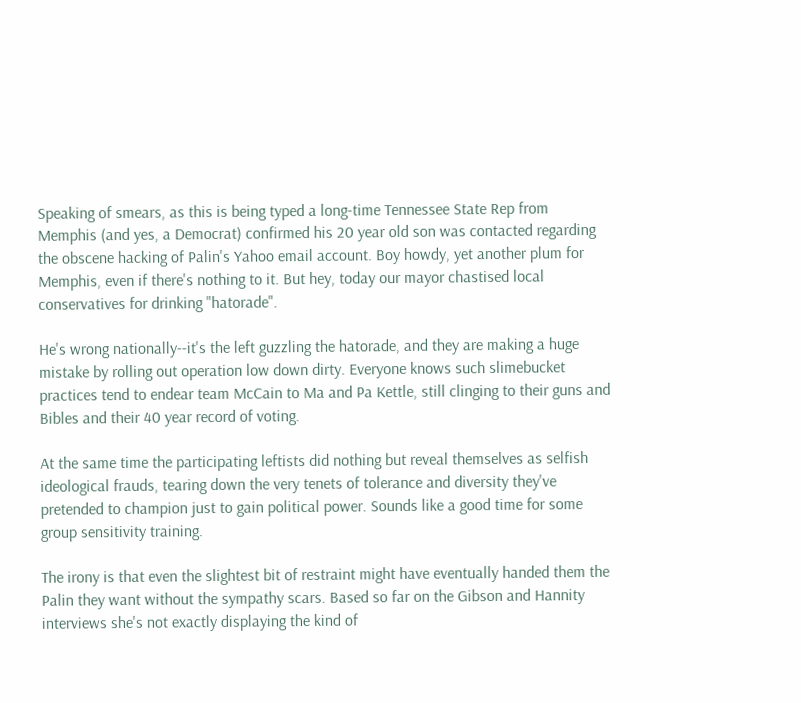Speaking of smears, as this is being typed a long-time Tennessee State Rep from Memphis (and yes, a Democrat) confirmed his 20 year old son was contacted regarding the obscene hacking of Palin's Yahoo email account. Boy howdy, yet another plum for Memphis, even if there's nothing to it. But hey, today our mayor chastised local conservatives for drinking "hatorade".

He's wrong nationally--it's the left guzzling the hatorade, and they are making a huge mistake by rolling out operation low down dirty. Everyone knows such slimebucket practices tend to endear team McCain to Ma and Pa Kettle, still clinging to their guns and Bibles and their 40 year record of voting.

At the same time the participating leftists did nothing but reveal themselves as selfish ideological frauds, tearing down the very tenets of tolerance and diversity they've pretended to champion just to gain political power. Sounds like a good time for some group sensitivity training.

The irony is that even the slightest bit of restraint might have eventually handed them the Palin they want without the sympathy scars. Based so far on the Gibson and Hannity interviews she's not exactly displaying the kind of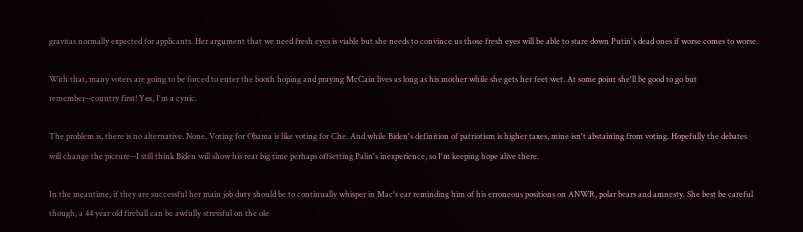gravitas normally expected for applicants. Her argument that we need fresh eyes is viable but she needs to convince us those fresh eyes will be able to stare down Putin's dead ones if worse comes to worse.

With that, many voters are going to be forced to enter the booth hoping and praying McCain lives as long as his mother while she gets her feet wet. At some point she'll be good to go but remember--country first! Yes, I'm a cynic.

The problem is, there is no alternative. None. Voting for Obama is like voting for Che. And while Biden's definition of patriotism is higher taxes, mine isn't abstaining from voting. Hopefully the debates will change the picture--I still think Biden will show his rear big time perhaps offsetting Palin's inexperience, so I'm keeping hope alive there.

In the meantime, if they are successful her main job duty should be to continually whisper in Mac's ear reminding him of his erroneous positions on ANWR, polar bears and amnesty. She best be careful though, a 44 year old fireball can be awfully stressful on the ole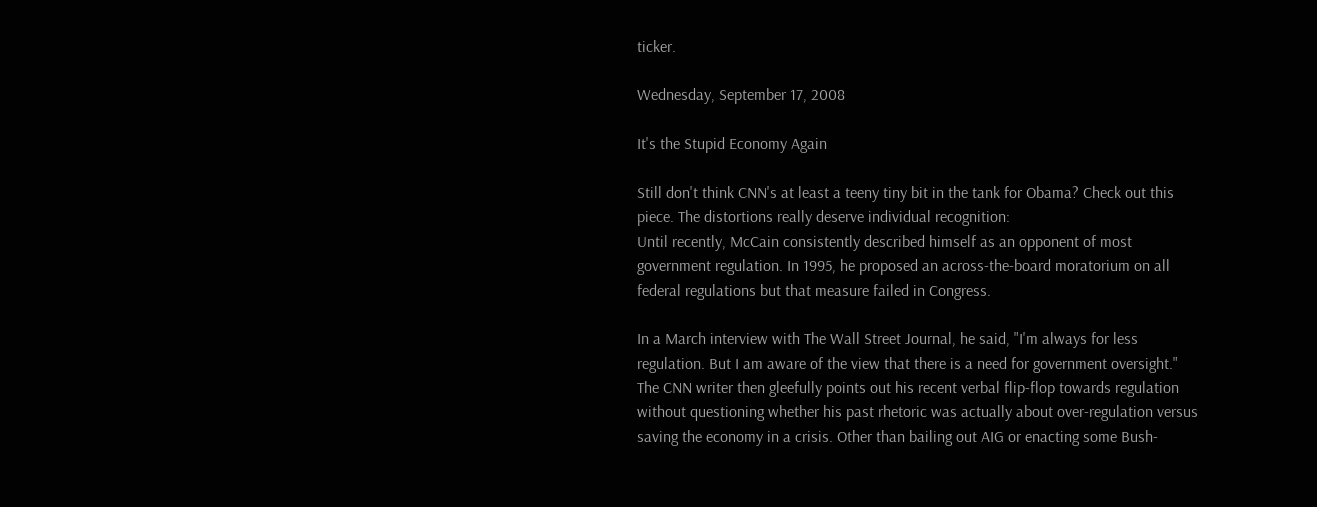ticker.

Wednesday, September 17, 2008

It's the Stupid Economy Again

Still don't think CNN's at least a teeny tiny bit in the tank for Obama? Check out this piece. The distortions really deserve individual recognition:
Until recently, McCain consistently described himself as an opponent of most government regulation. In 1995, he proposed an across-the-board moratorium on all federal regulations but that measure failed in Congress.

In a March interview with The Wall Street Journal, he said, "I'm always for less regulation. But I am aware of the view that there is a need for government oversight."
The CNN writer then gleefully points out his recent verbal flip-flop towards regulation without questioning whether his past rhetoric was actually about over-regulation versus saving the economy in a crisis. Other than bailing out AIG or enacting some Bush-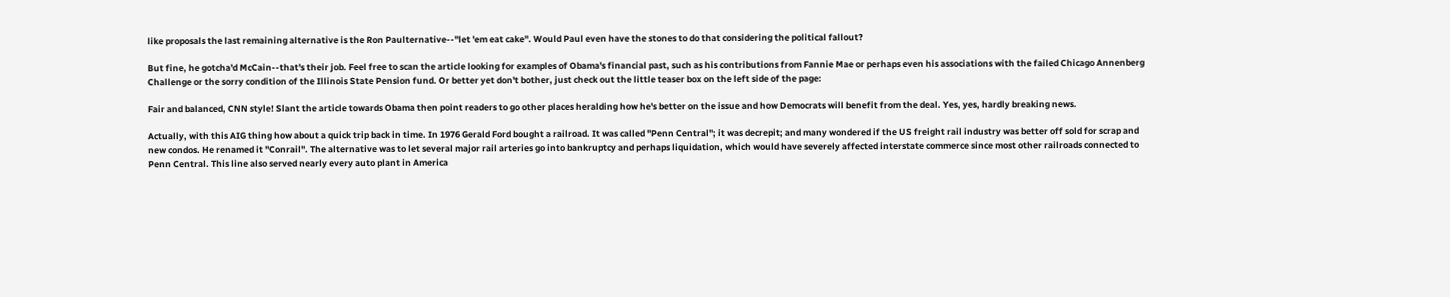like proposals the last remaining alternative is the Ron Paulternative--"let 'em eat cake". Would Paul even have the stones to do that considering the political fallout?

But fine, he gotcha'd McCain--that's their job. Feel free to scan the article looking for examples of Obama's financial past, such as his contributions from Fannie Mae or perhaps even his associations with the failed Chicago Annenberg Challenge or the sorry condition of the Illinois State Pension fund. Or better yet don't bother, just check out the little teaser box on the left side of the page:

Fair and balanced, CNN style! Slant the article towards Obama then point readers to go other places heralding how he's better on the issue and how Democrats will benefit from the deal. Yes, yes, hardly breaking news.

Actually, with this AIG thing how about a quick trip back in time. In 1976 Gerald Ford bought a railroad. It was called "Penn Central"; it was decrepit; and many wondered if the US freight rail industry was better off sold for scrap and new condos. He renamed it "Conrail". The alternative was to let several major rail arteries go into bankruptcy and perhaps liquidation, which would have severely affected interstate commerce since most other railroads connected to Penn Central. This line also served nearly every auto plant in America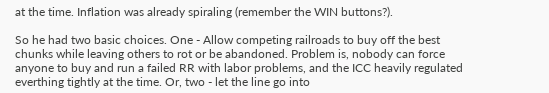at the time. Inflation was already spiraling (remember the WIN buttons?).

So he had two basic choices. One - Allow competing railroads to buy off the best chunks while leaving others to rot or be abandoned. Problem is, nobody can force anyone to buy and run a failed RR with labor problems, and the ICC heavily regulated everthing tightly at the time. Or, two - let the line go into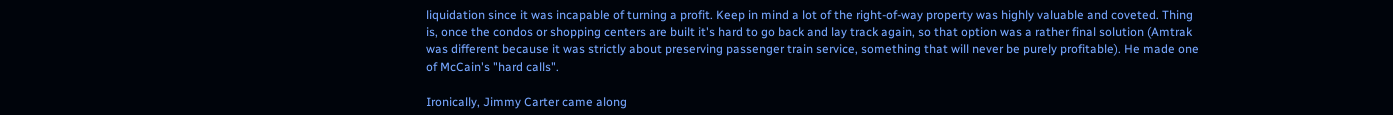liquidation since it was incapable of turning a profit. Keep in mind a lot of the right-of-way property was highly valuable and coveted. Thing is, once the condos or shopping centers are built it's hard to go back and lay track again, so that option was a rather final solution (Amtrak was different because it was strictly about preserving passenger train service, something that will never be purely profitable). He made one of McCain's "hard calls".

Ironically, Jimmy Carter came along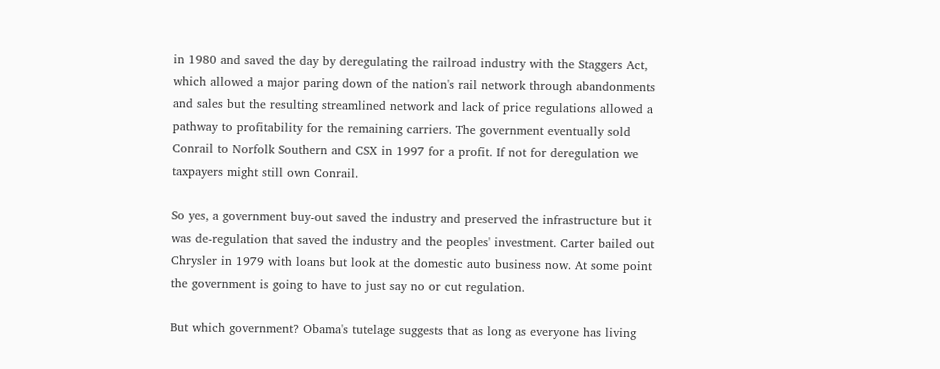in 1980 and saved the day by deregulating the railroad industry with the Staggers Act, which allowed a major paring down of the nation's rail network through abandonments and sales but the resulting streamlined network and lack of price regulations allowed a pathway to profitability for the remaining carriers. The government eventually sold Conrail to Norfolk Southern and CSX in 1997 for a profit. If not for deregulation we taxpayers might still own Conrail.

So yes, a government buy-out saved the industry and preserved the infrastructure but it was de-regulation that saved the industry and the peoples' investment. Carter bailed out Chrysler in 1979 with loans but look at the domestic auto business now. At some point the government is going to have to just say no or cut regulation.

But which government? Obama's tutelage suggests that as long as everyone has living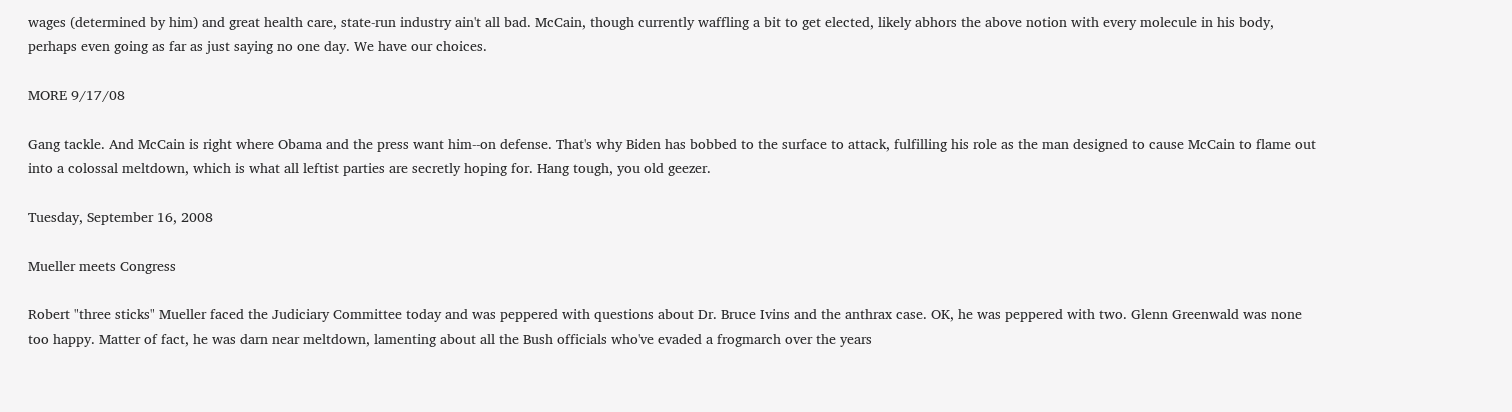wages (determined by him) and great health care, state-run industry ain't all bad. McCain, though currently waffling a bit to get elected, likely abhors the above notion with every molecule in his body, perhaps even going as far as just saying no one day. We have our choices.

MORE 9/17/08

Gang tackle. And McCain is right where Obama and the press want him--on defense. That's why Biden has bobbed to the surface to attack, fulfilling his role as the man designed to cause McCain to flame out into a colossal meltdown, which is what all leftist parties are secretly hoping for. Hang tough, you old geezer.

Tuesday, September 16, 2008

Mueller meets Congress

Robert "three sticks" Mueller faced the Judiciary Committee today and was peppered with questions about Dr. Bruce Ivins and the anthrax case. OK, he was peppered with two. Glenn Greenwald was none too happy. Matter of fact, he was darn near meltdown, lamenting about all the Bush officials who've evaded a frogmarch over the years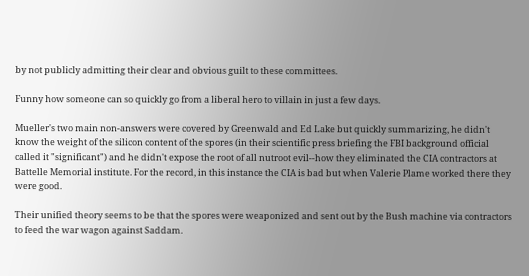by not publicly admitting their clear and obvious guilt to these committees.

Funny how someone can so quickly go from a liberal hero to villain in just a few days.

Mueller's two main non-answers were covered by Greenwald and Ed Lake but quickly summarizing, he didn't know the weight of the silicon content of the spores (in their scientific press briefing the FBI background official called it "significant") and he didn't expose the root of all nutroot evil--how they eliminated the CIA contractors at Battelle Memorial institute. For the record, in this instance the CIA is bad but when Valerie Plame worked there they were good.

Their unified theory seems to be that the spores were weaponized and sent out by the Bush machine via contractors to feed the war wagon against Saddam.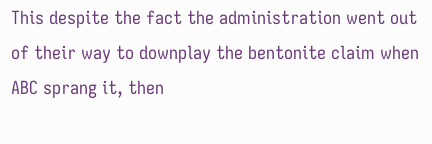This despite the fact the administration went out of their way to downplay the bentonite claim when ABC sprang it, then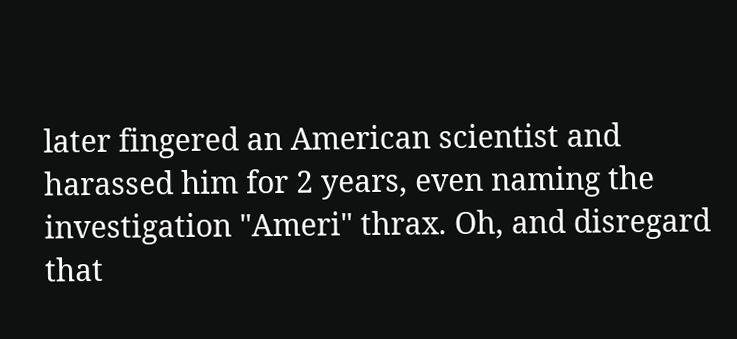later fingered an American scientist and harassed him for 2 years, even naming the investigation "Ameri" thrax. Oh, and disregard that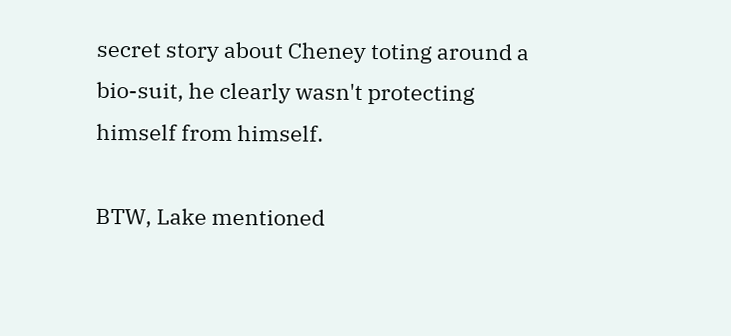secret story about Cheney toting around a bio-suit, he clearly wasn't protecting himself from himself.

BTW, Lake mentioned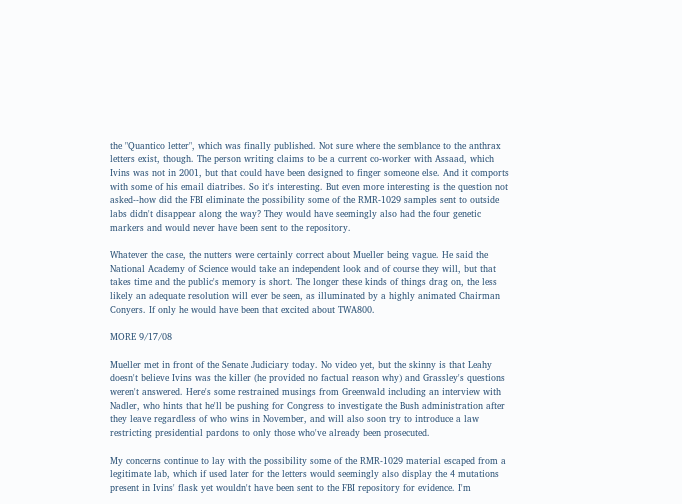the "Quantico letter", which was finally published. Not sure where the semblance to the anthrax letters exist, though. The person writing claims to be a current co-worker with Assaad, which Ivins was not in 2001, but that could have been designed to finger someone else. And it comports with some of his email diatribes. So it's interesting. But even more interesting is the question not asked--how did the FBI eliminate the possibility some of the RMR-1029 samples sent to outside labs didn't disappear along the way? They would have seemingly also had the four genetic markers and would never have been sent to the repository.

Whatever the case, the nutters were certainly correct about Mueller being vague. He said the National Academy of Science would take an independent look and of course they will, but that takes time and the public's memory is short. The longer these kinds of things drag on, the less likely an adequate resolution will ever be seen, as illuminated by a highly animated Chairman Conyers. If only he would have been that excited about TWA800.

MORE 9/17/08

Mueller met in front of the Senate Judiciary today. No video yet, but the skinny is that Leahy doesn't believe Ivins was the killer (he provided no factual reason why) and Grassley's questions weren't answered. Here's some restrained musings from Greenwald including an interview with Nadler, who hints that he'll be pushing for Congress to investigate the Bush administration after they leave regardless of who wins in November, and will also soon try to introduce a law restricting presidential pardons to only those who've already been prosecuted.

My concerns continue to lay with the possibility some of the RMR-1029 material escaped from a legitimate lab, which if used later for the letters would seemingly also display the 4 mutations present in Ivins' flask yet wouldn't have been sent to the FBI repository for evidence. I'm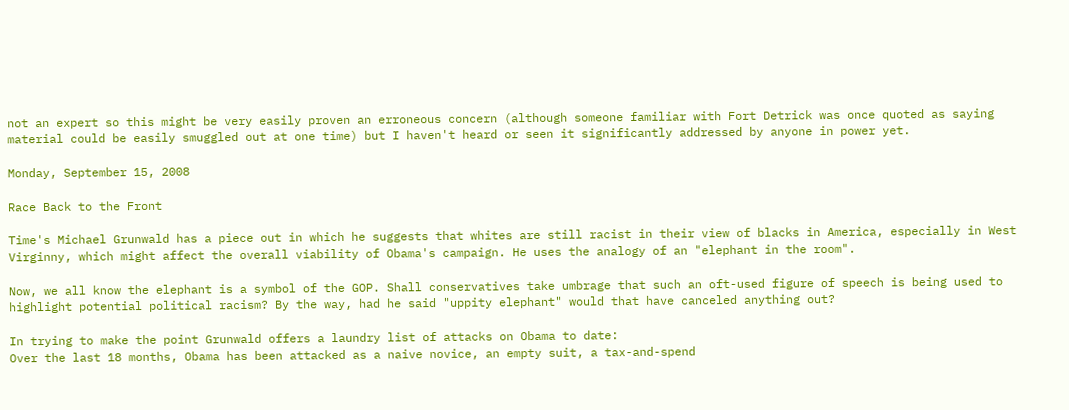not an expert so this might be very easily proven an erroneous concern (although someone familiar with Fort Detrick was once quoted as saying material could be easily smuggled out at one time) but I haven't heard or seen it significantly addressed by anyone in power yet.

Monday, September 15, 2008

Race Back to the Front

Time's Michael Grunwald has a piece out in which he suggests that whites are still racist in their view of blacks in America, especially in West Virginny, which might affect the overall viability of Obama's campaign. He uses the analogy of an "elephant in the room".

Now, we all know the elephant is a symbol of the GOP. Shall conservatives take umbrage that such an oft-used figure of speech is being used to highlight potential political racism? By the way, had he said "uppity elephant" would that have canceled anything out?

In trying to make the point Grunwald offers a laundry list of attacks on Obama to date:
Over the last 18 months, Obama has been attacked as a naive novice, an empty suit, a tax-and-spend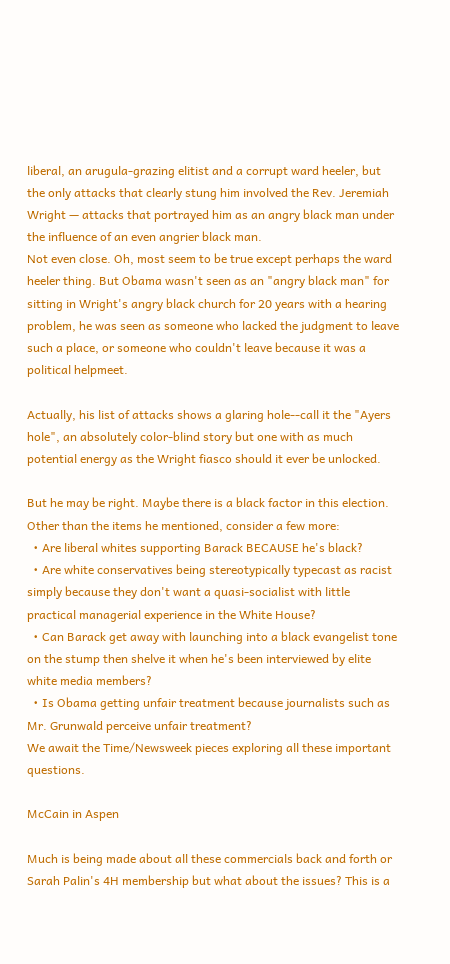liberal, an arugula-grazing elitist and a corrupt ward heeler, but the only attacks that clearly stung him involved the Rev. Jeremiah Wright — attacks that portrayed him as an angry black man under the influence of an even angrier black man.
Not even close. Oh, most seem to be true except perhaps the ward heeler thing. But Obama wasn't seen as an "angry black man" for sitting in Wright's angry black church for 20 years with a hearing problem, he was seen as someone who lacked the judgment to leave such a place, or someone who couldn't leave because it was a political helpmeet.

Actually, his list of attacks shows a glaring hole--call it the "Ayers hole", an absolutely color-blind story but one with as much potential energy as the Wright fiasco should it ever be unlocked.

But he may be right. Maybe there is a black factor in this election. Other than the items he mentioned, consider a few more:
  • Are liberal whites supporting Barack BECAUSE he's black?
  • Are white conservatives being stereotypically typecast as racist simply because they don't want a quasi-socialist with little practical managerial experience in the White House?
  • Can Barack get away with launching into a black evangelist tone on the stump then shelve it when he's been interviewed by elite white media members?
  • Is Obama getting unfair treatment because journalists such as Mr. Grunwald perceive unfair treatment?
We await the Time/Newsweek pieces exploring all these important questions.

McCain in Aspen

Much is being made about all these commercials back and forth or Sarah Palin's 4H membership but what about the issues? This is a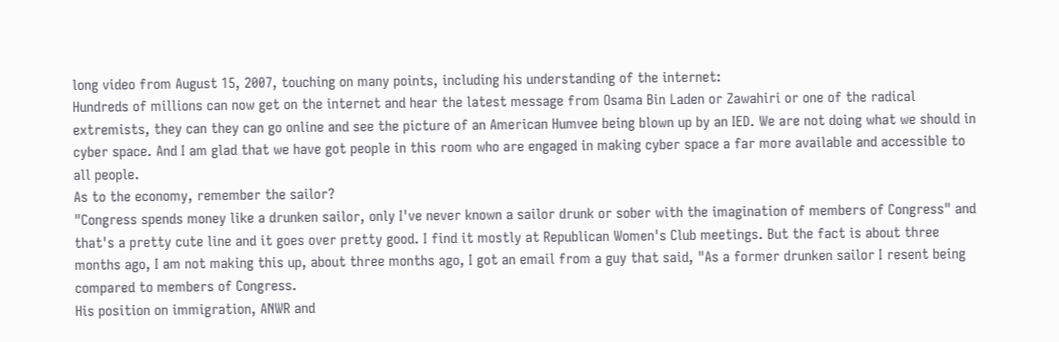long video from August 15, 2007, touching on many points, including his understanding of the internet:
Hundreds of millions can now get on the internet and hear the latest message from Osama Bin Laden or Zawahiri or one of the radical extremists, they can they can go online and see the picture of an American Humvee being blown up by an IED. We are not doing what we should in cyber space. And I am glad that we have got people in this room who are engaged in making cyber space a far more available and accessible to all people.
As to the economy, remember the sailor?
"Congress spends money like a drunken sailor, only I've never known a sailor drunk or sober with the imagination of members of Congress" and that's a pretty cute line and it goes over pretty good. I find it mostly at Republican Women's Club meetings. But the fact is about three months ago, I am not making this up, about three months ago, I got an email from a guy that said, "As a former drunken sailor I resent being compared to members of Congress.
His position on immigration, ANWR and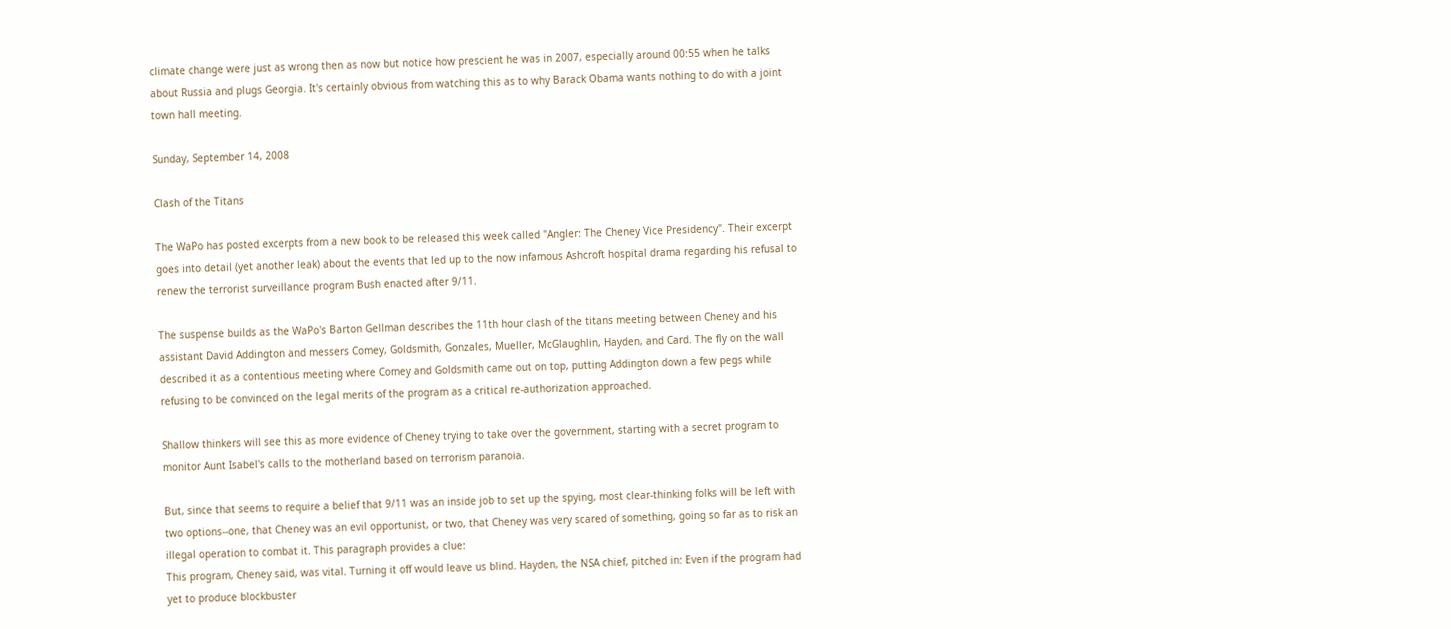climate change were just as wrong then as now but notice how prescient he was in 2007, especially around 00:55 when he talks about Russia and plugs Georgia. It's certainly obvious from watching this as to why Barack Obama wants nothing to do with a joint town hall meeting.

Sunday, September 14, 2008

Clash of the Titans

The WaPo has posted excerpts from a new book to be released this week called "Angler: The Cheney Vice Presidency". Their excerpt goes into detail (yet another leak) about the events that led up to the now infamous Ashcroft hospital drama regarding his refusal to renew the terrorist surveillance program Bush enacted after 9/11.

The suspense builds as the WaPo's Barton Gellman describes the 11th hour clash of the titans meeting between Cheney and his assistant David Addington and messers Comey, Goldsmith, Gonzales, Mueller, McGlaughlin, Hayden, and Card. The fly on the wall described it as a contentious meeting where Comey and Goldsmith came out on top, putting Addington down a few pegs while refusing to be convinced on the legal merits of the program as a critical re-authorization approached.

Shallow thinkers will see this as more evidence of Cheney trying to take over the government, starting with a secret program to monitor Aunt Isabel's calls to the motherland based on terrorism paranoia.

But, since that seems to require a belief that 9/11 was an inside job to set up the spying, most clear-thinking folks will be left with two options--one, that Cheney was an evil opportunist, or two, that Cheney was very scared of something, going so far as to risk an illegal operation to combat it. This paragraph provides a clue:
This program, Cheney said, was vital. Turning it off would leave us blind. Hayden, the NSA chief, pitched in: Even if the program had yet to produce blockbuster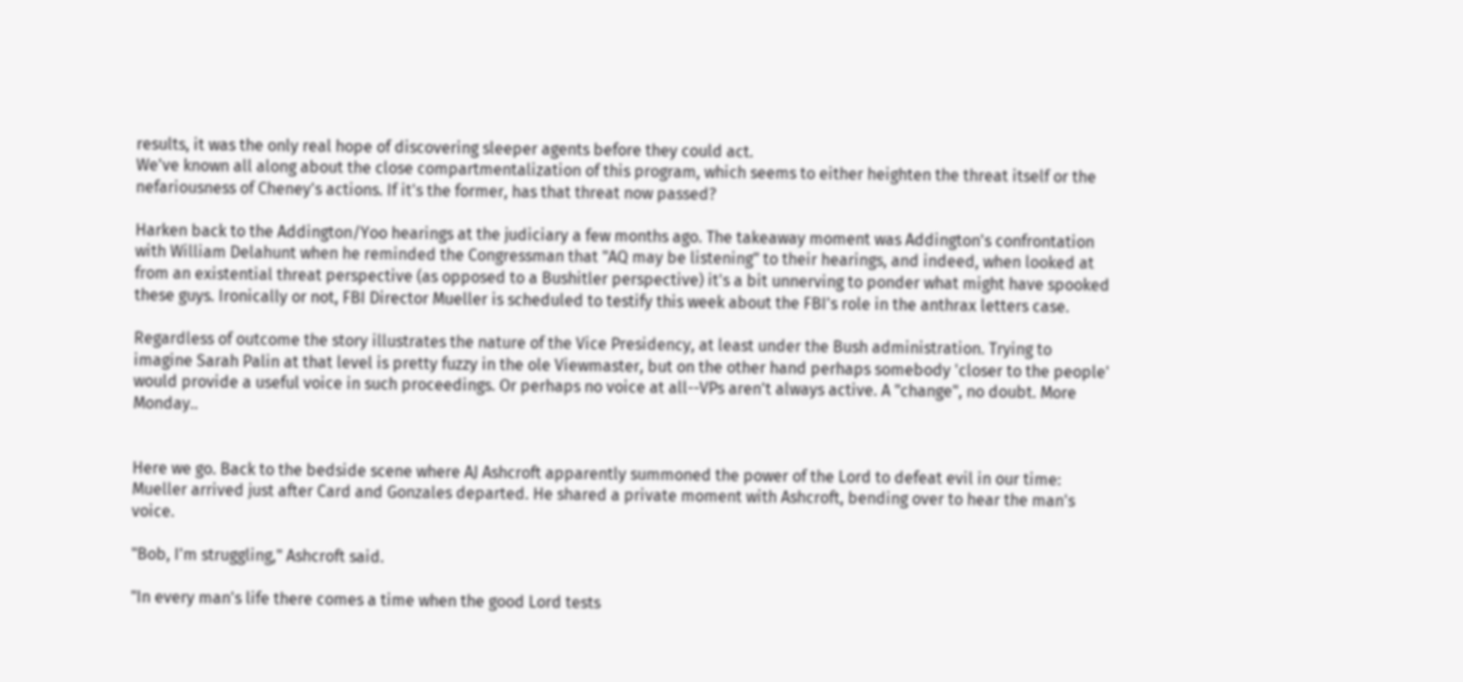results, it was the only real hope of discovering sleeper agents before they could act.
We've known all along about the close compartmentalization of this program, which seems to either heighten the threat itself or the nefariousness of Cheney's actions. If it's the former, has that threat now passed?

Harken back to the Addington/Yoo hearings at the judiciary a few months ago. The takeaway moment was Addington's confrontation with William Delahunt when he reminded the Congressman that "AQ may be listening" to their hearings, and indeed, when looked at from an existential threat perspective (as opposed to a Bushitler perspective) it's a bit unnerving to ponder what might have spooked these guys. Ironically or not, FBI Director Mueller is scheduled to testify this week about the FBI's role in the anthrax letters case.

Regardless of outcome the story illustrates the nature of the Vice Presidency, at least under the Bush administration. Trying to imagine Sarah Palin at that level is pretty fuzzy in the ole Viewmaster, but on the other hand perhaps somebody 'closer to the people' would provide a useful voice in such proceedings. Or perhaps no voice at all--VPs aren't always active. A "change", no doubt. More Monday..


Here we go. Back to the bedside scene where AJ Ashcroft apparently summoned the power of the Lord to defeat evil in our time:
Mueller arrived just after Card and Gonzales departed. He shared a private moment with Ashcroft, bending over to hear the man's voice.

"Bob, I'm struggling," Ashcroft said.

"In every man's life there comes a time when the good Lord tests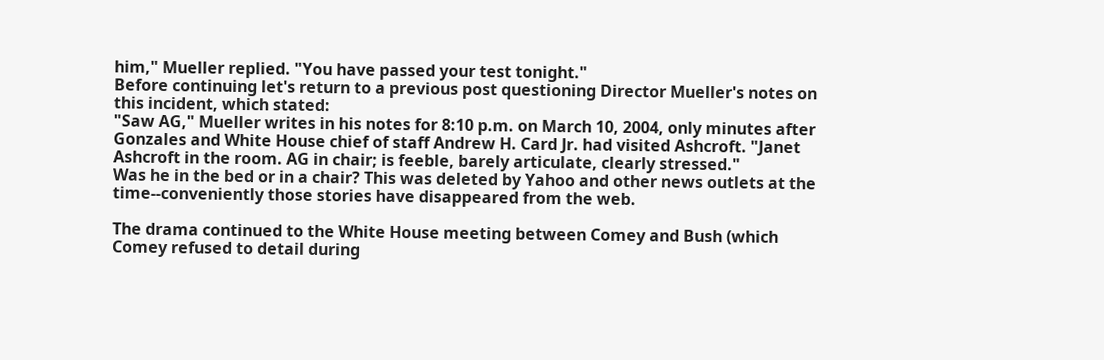him," Mueller replied. "You have passed your test tonight."
Before continuing let's return to a previous post questioning Director Mueller's notes on this incident, which stated:
"Saw AG," Mueller writes in his notes for 8:10 p.m. on March 10, 2004, only minutes after Gonzales and White House chief of staff Andrew H. Card Jr. had visited Ashcroft. "Janet Ashcroft in the room. AG in chair; is feeble, barely articulate, clearly stressed."
Was he in the bed or in a chair? This was deleted by Yahoo and other news outlets at the time--conveniently those stories have disappeared from the web.

The drama continued to the White House meeting between Comey and Bush (which Comey refused to detail during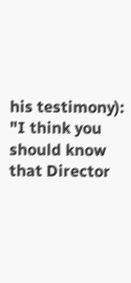his testimony):
"I think you should know that Director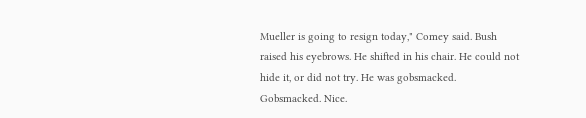Mueller is going to resign today," Comey said. Bush raised his eyebrows. He shifted in his chair. He could not hide it, or did not try. He was gobsmacked.
Gobsmacked. Nice.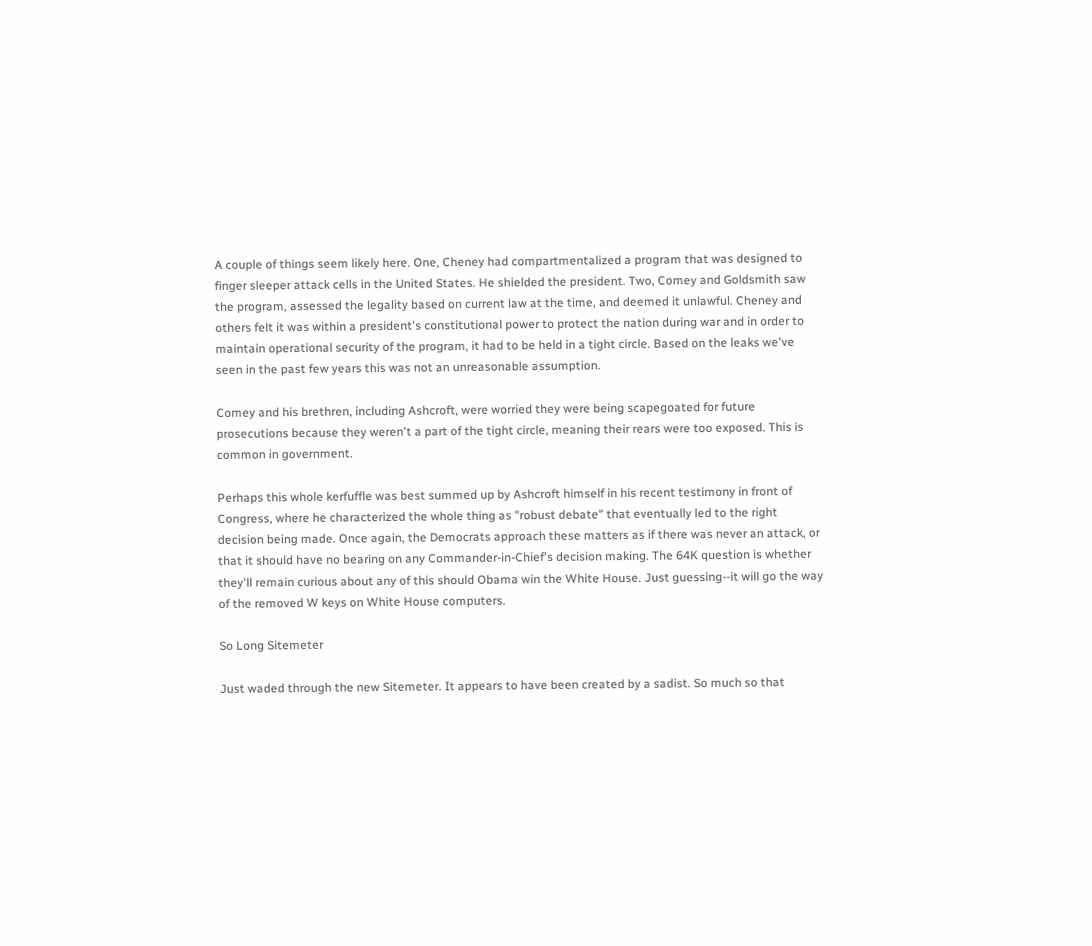A couple of things seem likely here. One, Cheney had compartmentalized a program that was designed to finger sleeper attack cells in the United States. He shielded the president. Two, Comey and Goldsmith saw the program, assessed the legality based on current law at the time, and deemed it unlawful. Cheney and others felt it was within a president's constitutional power to protect the nation during war and in order to maintain operational security of the program, it had to be held in a tight circle. Based on the leaks we've seen in the past few years this was not an unreasonable assumption.

Comey and his brethren, including Ashcroft, were worried they were being scapegoated for future prosecutions because they weren't a part of the tight circle, meaning their rears were too exposed. This is common in government.

Perhaps this whole kerfuffle was best summed up by Ashcroft himself in his recent testimony in front of Congress, where he characterized the whole thing as "robust debate" that eventually led to the right decision being made. Once again, the Democrats approach these matters as if there was never an attack, or that it should have no bearing on any Commander-in-Chief's decision making. The 64K question is whether they'll remain curious about any of this should Obama win the White House. Just guessing--it will go the way of the removed W keys on White House computers.

So Long Sitemeter

Just waded through the new Sitemeter. It appears to have been created by a sadist. So much so that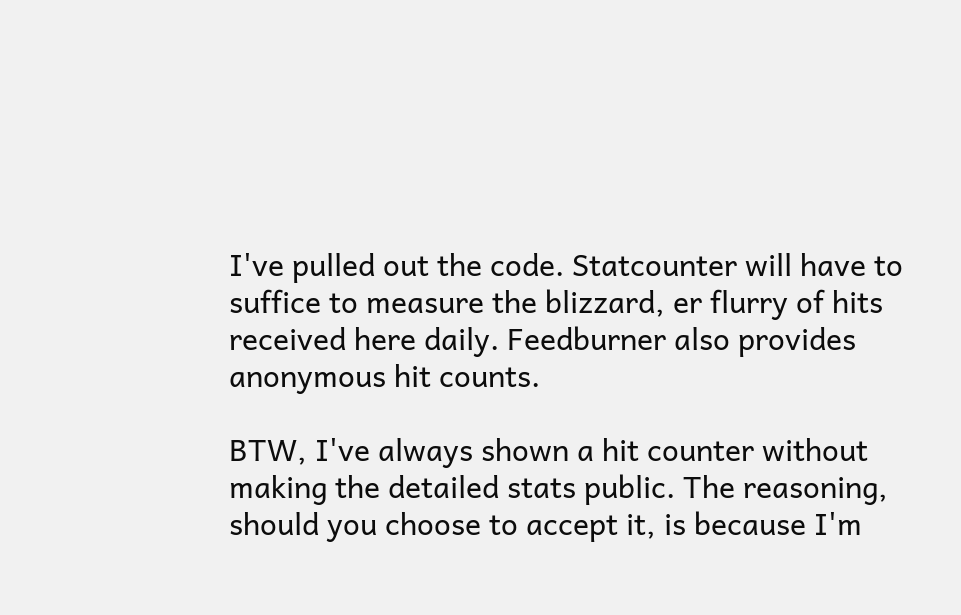I've pulled out the code. Statcounter will have to suffice to measure the blizzard, er flurry of hits received here daily. Feedburner also provides anonymous hit counts.

BTW, I've always shown a hit counter without making the detailed stats public. The reasoning, should you choose to accept it, is because I'm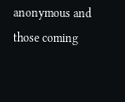anonymous and those coming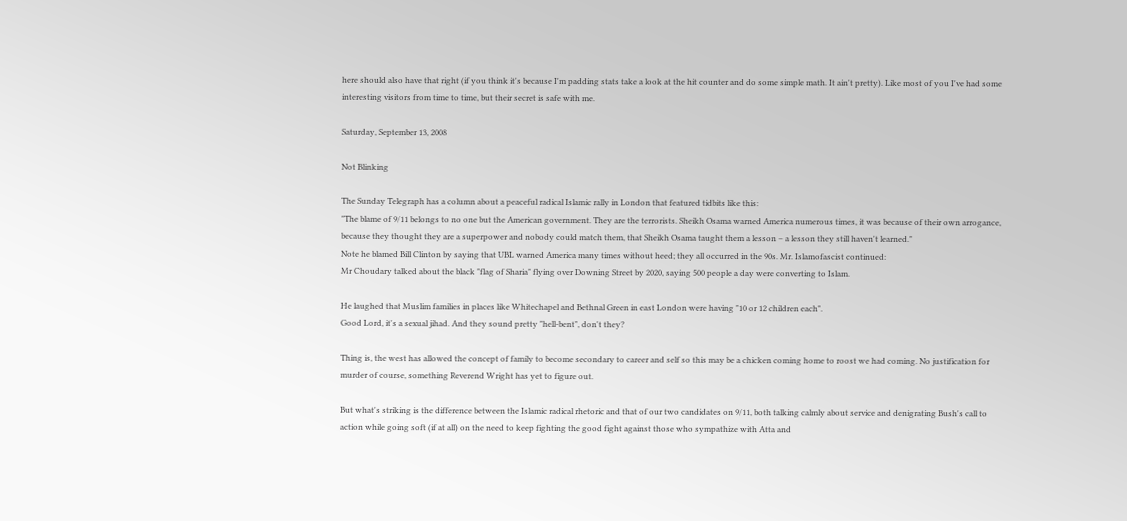here should also have that right (if you think it's because I'm padding stats take a look at the hit counter and do some simple math. It ain't pretty). Like most of you I've had some interesting visitors from time to time, but their secret is safe with me.

Saturday, September 13, 2008

Not Blinking

The Sunday Telegraph has a column about a peaceful radical Islamic rally in London that featured tidbits like this:
"The blame of 9/11 belongs to no one but the American government. They are the terrorists. Sheikh Osama warned America numerous times, it was because of their own arrogance, because they thought they are a superpower and nobody could match them, that Sheikh Osama taught them a lesson – a lesson they still haven't learned."
Note he blamed Bill Clinton by saying that UBL warned America many times without heed; they all occurred in the 90s. Mr. Islamofascist continued:
Mr Choudary talked about the black "flag of Sharia" flying over Downing Street by 2020, saying 500 people a day were converting to Islam.

He laughed that Muslim families in places like Whitechapel and Bethnal Green in east London were having "10 or 12 children each".
Good Lord, it's a sexual jihad. And they sound pretty "hell-bent", don't they?

Thing is, the west has allowed the concept of family to become secondary to career and self so this may be a chicken coming home to roost we had coming. No justification for murder of course, something Reverend Wright has yet to figure out.

But what's striking is the difference between the Islamic radical rhetoric and that of our two candidates on 9/11, both talking calmly about service and denigrating Bush's call to action while going soft (if at all) on the need to keep fighting the good fight against those who sympathize with Atta and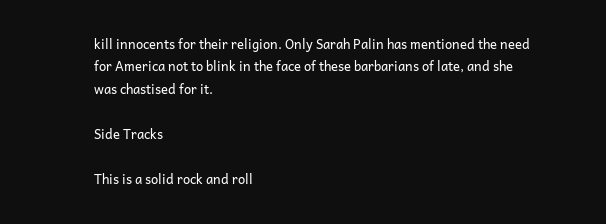kill innocents for their religion. Only Sarah Palin has mentioned the need for America not to blink in the face of these barbarians of late, and she was chastised for it.

Side Tracks

This is a solid rock and roll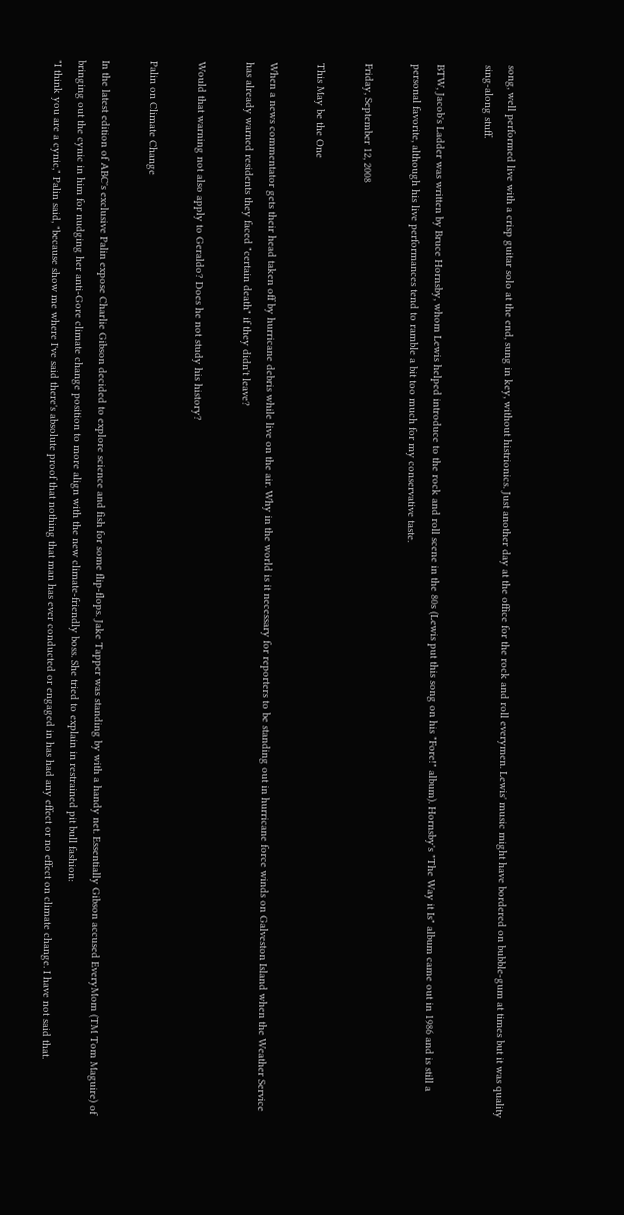song, well performed live with a crisp guitar solo at the end, sung in key, without histrionics. Just another day at the office for the rock and roll everymen. Lewis' music might have bordered on bubble-gum at times but it was quality sing-along stuff.

BTW, Jacob's Ladder was written by Bruce Hornsby, whom Lewis helped introduce to the rock and roll scene in the 80s (Lewis put this song on his "Fore!" album). Hornsby's "The Way it Is" album came out in 1986 and is still a personal favorite, although his live performances tend to ramble a bit too much for my conservative taste.

Friday, September 12, 2008

This May be the One

When a news commentator gets their head taken off by hurricane debris while live on the air. Why in the world is it necessary for reporters to be standing out in hurricane force winds on Galveston Island when the Weather Service has already warned residents they faced "certain death" if they didn't leave?

Would that warning not also apply to Geraldo? Does he not study his history?

Palin on Climate Change

In the latest edition of ABC's exclusive Palin expose Charlie Gibson decided to explore science and fish for some flip-flops. Jake Tapper was standing by with a handy net. Essentially Gibson accused EveryMom (TM Tom Maguire) of bringing out the cynic in him for nudging her anti-Gore climate change position to more align with the new climate-friendly boss. She tried to explain in restrained pit bull fashion:
"I think you are a cynic," Palin said, "because show me where I've said there's absolute proof that nothing that man has ever conducted or engaged in has had any effect or no effect on climate change. I have not said that.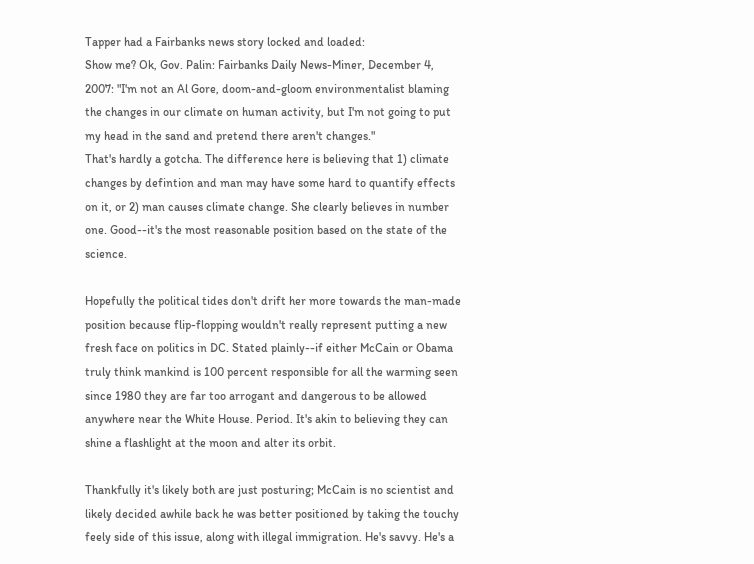Tapper had a Fairbanks news story locked and loaded:
Show me? Ok, Gov. Palin: Fairbanks Daily News-Miner, December 4, 2007: "I'm not an Al Gore, doom-and-gloom environmentalist blaming the changes in our climate on human activity, but I'm not going to put my head in the sand and pretend there aren't changes."
That's hardly a gotcha. The difference here is believing that 1) climate changes by defintion and man may have some hard to quantify effects on it, or 2) man causes climate change. She clearly believes in number one. Good--it's the most reasonable position based on the state of the science.

Hopefully the political tides don't drift her more towards the man-made position because flip-flopping wouldn't really represent putting a new fresh face on politics in DC. Stated plainly--if either McCain or Obama truly think mankind is 100 percent responsible for all the warming seen since 1980 they are far too arrogant and dangerous to be allowed anywhere near the White House. Period. It's akin to believing they can shine a flashlight at the moon and alter its orbit.

Thankfully it's likely both are just posturing; McCain is no scientist and likely decided awhile back he was better positioned by taking the touchy feely side of this issue, along with illegal immigration. He's savvy. He's a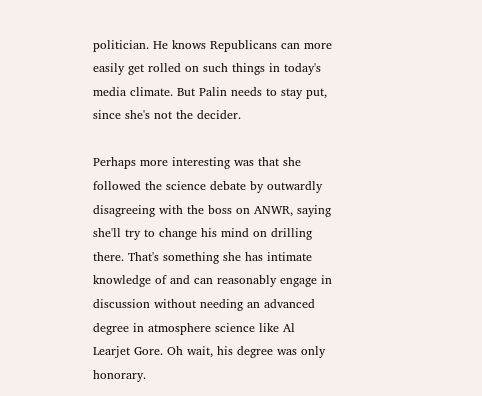politician. He knows Republicans can more easily get rolled on such things in today's media climate. But Palin needs to stay put, since she's not the decider.

Perhaps more interesting was that she followed the science debate by outwardly disagreeing with the boss on ANWR, saying she'll try to change his mind on drilling there. That's something she has intimate knowledge of and can reasonably engage in discussion without needing an advanced degree in atmosphere science like Al Learjet Gore. Oh wait, his degree was only honorary.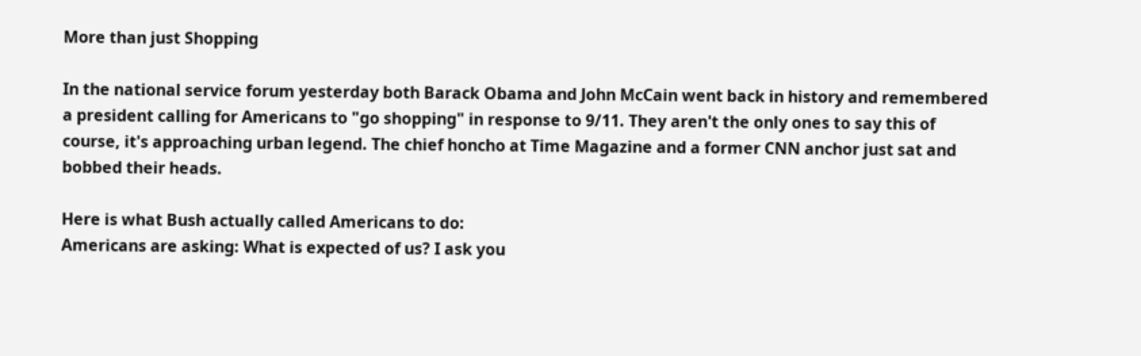More than just Shopping

In the national service forum yesterday both Barack Obama and John McCain went back in history and remembered a president calling for Americans to "go shopping" in response to 9/11. They aren't the only ones to say this of course, it's approaching urban legend. The chief honcho at Time Magazine and a former CNN anchor just sat and bobbed their heads.

Here is what Bush actually called Americans to do:
Americans are asking: What is expected of us? I ask you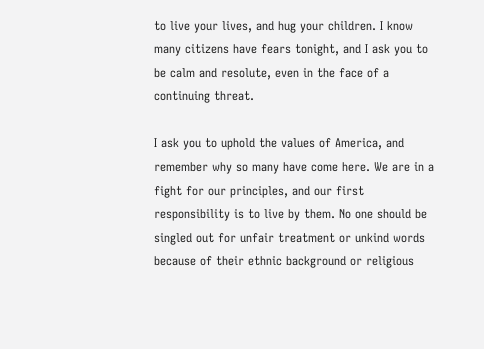to live your lives, and hug your children. I know many citizens have fears tonight, and I ask you to be calm and resolute, even in the face of a continuing threat.

I ask you to uphold the values of America, and remember why so many have come here. We are in a fight for our principles, and our first responsibility is to live by them. No one should be singled out for unfair treatment or unkind words because of their ethnic background or religious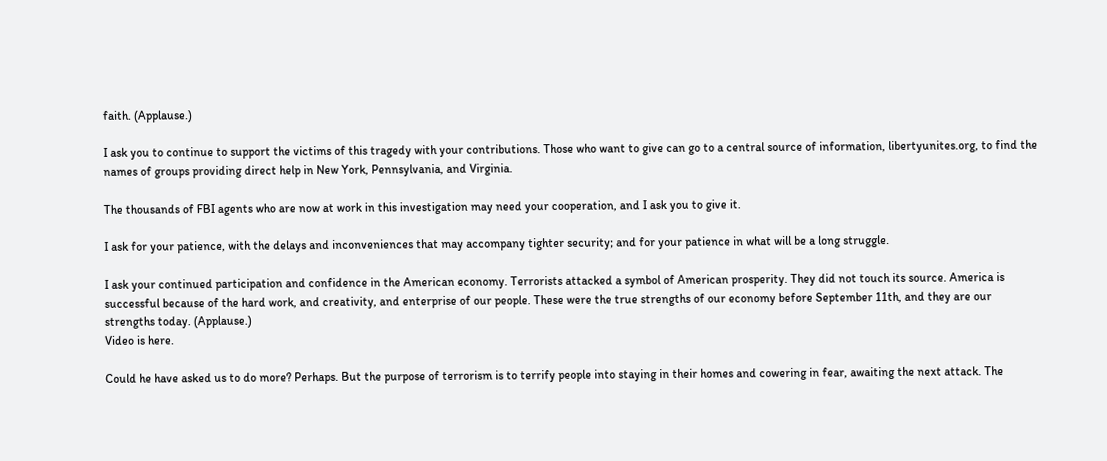faith. (Applause.)

I ask you to continue to support the victims of this tragedy with your contributions. Those who want to give can go to a central source of information, libertyunites.org, to find the names of groups providing direct help in New York, Pennsylvania, and Virginia.

The thousands of FBI agents who are now at work in this investigation may need your cooperation, and I ask you to give it.

I ask for your patience, with the delays and inconveniences that may accompany tighter security; and for your patience in what will be a long struggle.

I ask your continued participation and confidence in the American economy. Terrorists attacked a symbol of American prosperity. They did not touch its source. America is successful because of the hard work, and creativity, and enterprise of our people. These were the true strengths of our economy before September 11th, and they are our strengths today. (Applause.)
Video is here.

Could he have asked us to do more? Perhaps. But the purpose of terrorism is to terrify people into staying in their homes and cowering in fear, awaiting the next attack. The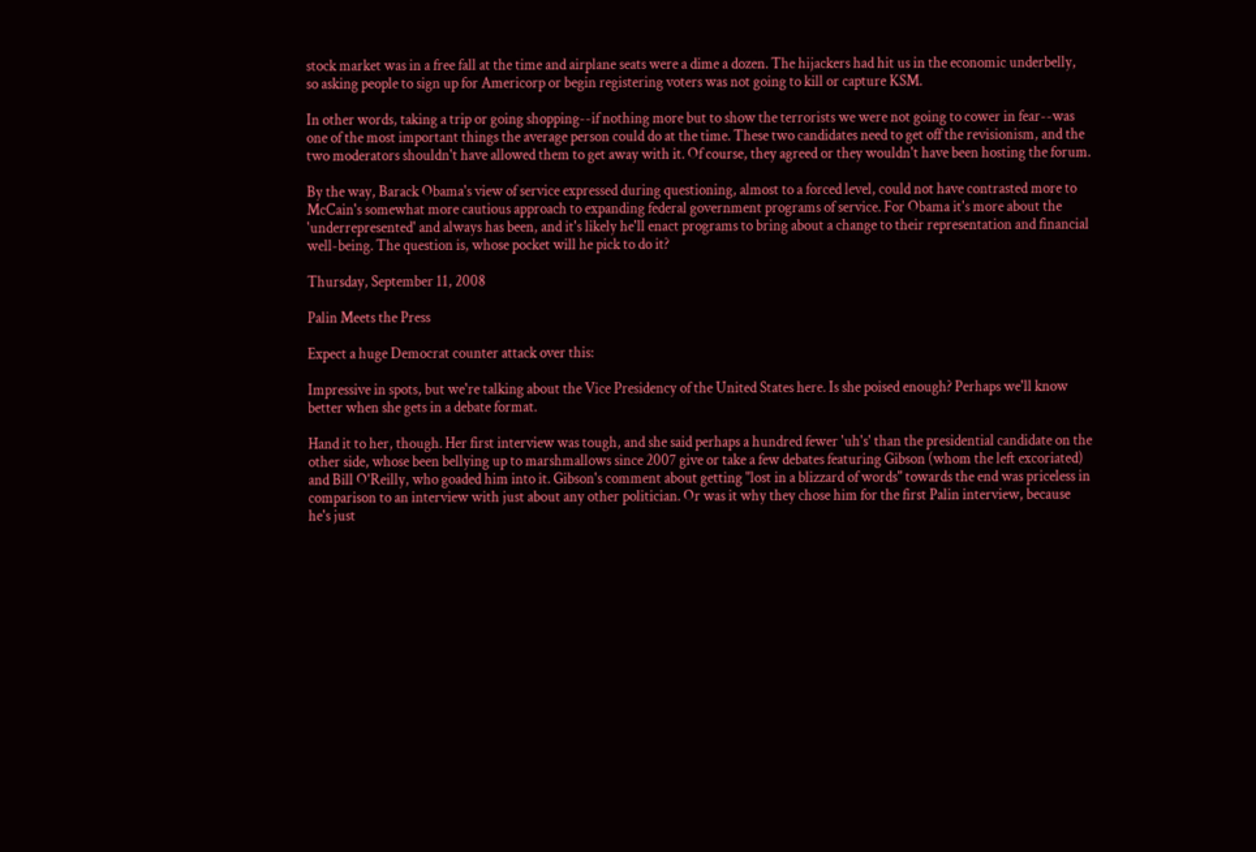stock market was in a free fall at the time and airplane seats were a dime a dozen. The hijackers had hit us in the economic underbelly, so asking people to sign up for Americorp or begin registering voters was not going to kill or capture KSM.

In other words, taking a trip or going shopping--if nothing more but to show the terrorists we were not going to cower in fear--was one of the most important things the average person could do at the time. These two candidates need to get off the revisionism, and the two moderators shouldn't have allowed them to get away with it. Of course, they agreed or they wouldn't have been hosting the forum.

By the way, Barack Obama's view of service expressed during questioning, almost to a forced level, could not have contrasted more to McCain's somewhat more cautious approach to expanding federal government programs of service. For Obama it's more about the 'underrepresented' and always has been, and it's likely he'll enact programs to bring about a change to their representation and financial well-being. The question is, whose pocket will he pick to do it?

Thursday, September 11, 2008

Palin Meets the Press

Expect a huge Democrat counter attack over this:

Impressive in spots, but we're talking about the Vice Presidency of the United States here. Is she poised enough? Perhaps we'll know better when she gets in a debate format.

Hand it to her, though. Her first interview was tough, and she said perhaps a hundred fewer 'uh's' than the presidential candidate on the other side, whose been bellying up to marshmallows since 2007 give or take a few debates featuring Gibson (whom the left excoriated) and Bill O'Reilly, who goaded him into it. Gibson's comment about getting "lost in a blizzard of words" towards the end was priceless in comparison to an interview with just about any other politician. Or was it why they chose him for the first Palin interview, because he's just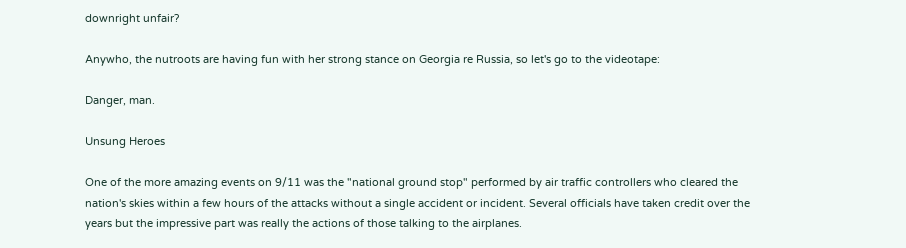downright unfair?

Anywho, the nutroots are having fun with her strong stance on Georgia re Russia, so let's go to the videotape:

Danger, man.

Unsung Heroes

One of the more amazing events on 9/11 was the "national ground stop" performed by air traffic controllers who cleared the nation's skies within a few hours of the attacks without a single accident or incident. Several officials have taken credit over the years but the impressive part was really the actions of those talking to the airplanes.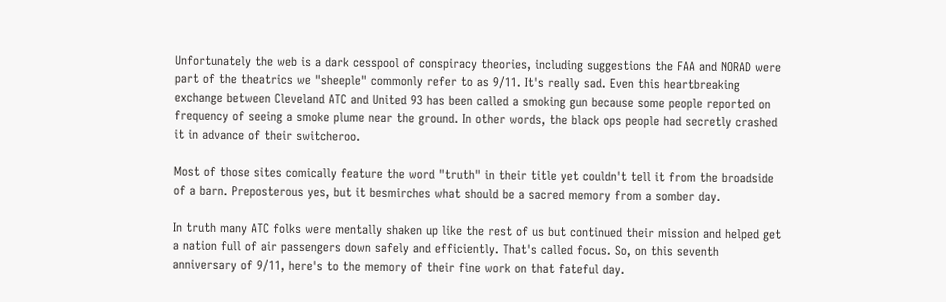Unfortunately the web is a dark cesspool of conspiracy theories, including suggestions the FAA and NORAD were part of the theatrics we "sheeple" commonly refer to as 9/11. It's really sad. Even this heartbreaking exchange between Cleveland ATC and United 93 has been called a smoking gun because some people reported on frequency of seeing a smoke plume near the ground. In other words, the black ops people had secretly crashed it in advance of their switcheroo.

Most of those sites comically feature the word "truth" in their title yet couldn't tell it from the broadside of a barn. Preposterous yes, but it besmirches what should be a sacred memory from a somber day.

In truth many ATC folks were mentally shaken up like the rest of us but continued their mission and helped get a nation full of air passengers down safely and efficiently. That's called focus. So, on this seventh anniversary of 9/11, here's to the memory of their fine work on that fateful day.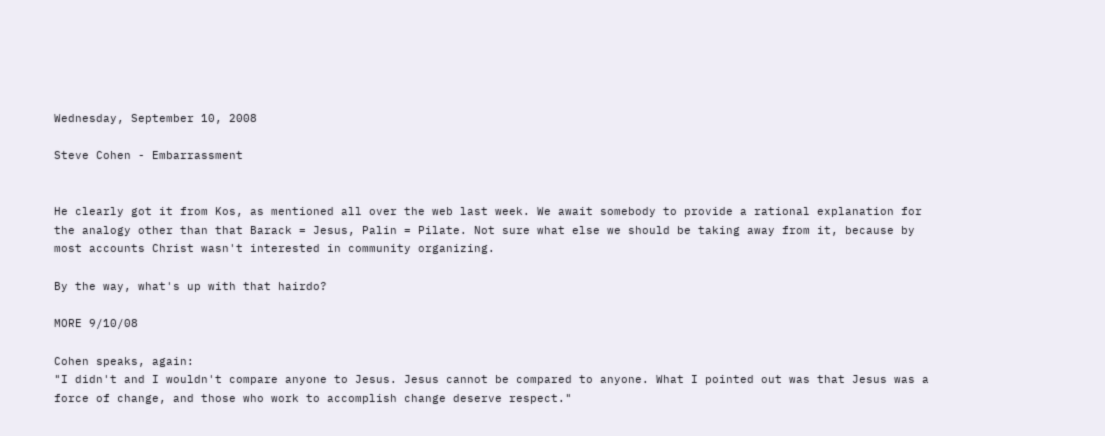Wednesday, September 10, 2008

Steve Cohen - Embarrassment


He clearly got it from Kos, as mentioned all over the web last week. We await somebody to provide a rational explanation for the analogy other than that Barack = Jesus, Palin = Pilate. Not sure what else we should be taking away from it, because by most accounts Christ wasn't interested in community organizing.

By the way, what's up with that hairdo?

MORE 9/10/08

Cohen speaks, again:
"I didn't and I wouldn't compare anyone to Jesus. Jesus cannot be compared to anyone. What I pointed out was that Jesus was a force of change, and those who work to accomplish change deserve respect."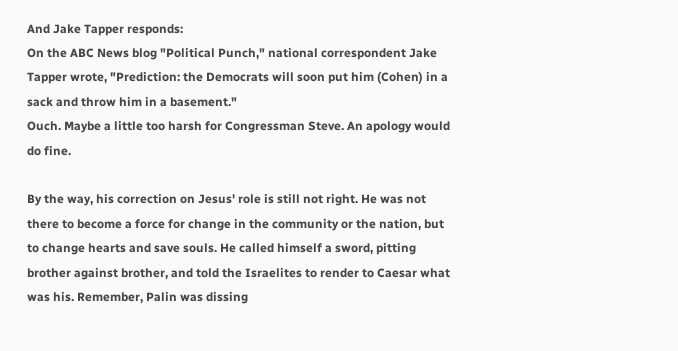And Jake Tapper responds:
On the ABC News blog "Political Punch," national correspondent Jake Tapper wrote, "Prediction: the Democrats will soon put him (Cohen) in a sack and throw him in a basement."
Ouch. Maybe a little too harsh for Congressman Steve. An apology would do fine.

By the way, his correction on Jesus' role is still not right. He was not there to become a force for change in the community or the nation, but to change hearts and save souls. He called himself a sword, pitting brother against brother, and told the Israelites to render to Caesar what was his. Remember, Palin was dissing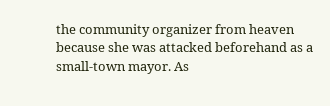the community organizer from heaven because she was attacked beforehand as a small-town mayor. As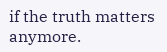if the truth matters anymore.